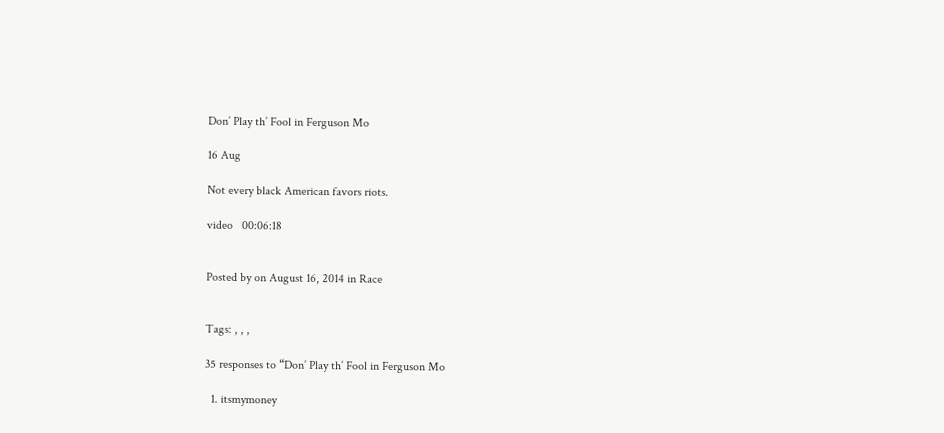Don’ Play th’ Fool in Ferguson Mo

16 Aug

Not every black American favors riots.

video   00:06:18


Posted by on August 16, 2014 in Race


Tags: , , ,

35 responses to “Don’ Play th’ Fool in Ferguson Mo

  1. itsmymoney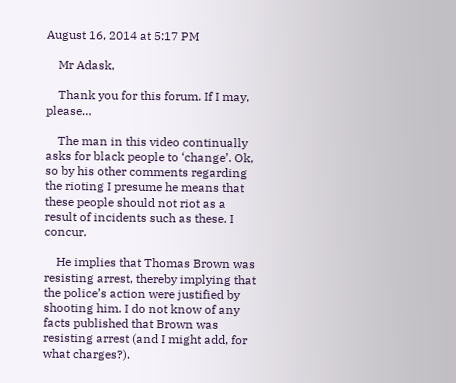August 16, 2014 at 5:17 PM

    Mr Adask,

    Thank you for this forum. If I may, please…

    The man in this video continually asks for black people to ‘change’. Ok, so by his other comments regarding the rioting I presume he means that these people should not riot as a result of incidents such as these. I concur.

    He implies that Thomas Brown was resisting arrest, thereby implying that the police’s action were justified by shooting him. I do not know of any facts published that Brown was resisting arrest (and I might add, for what charges?).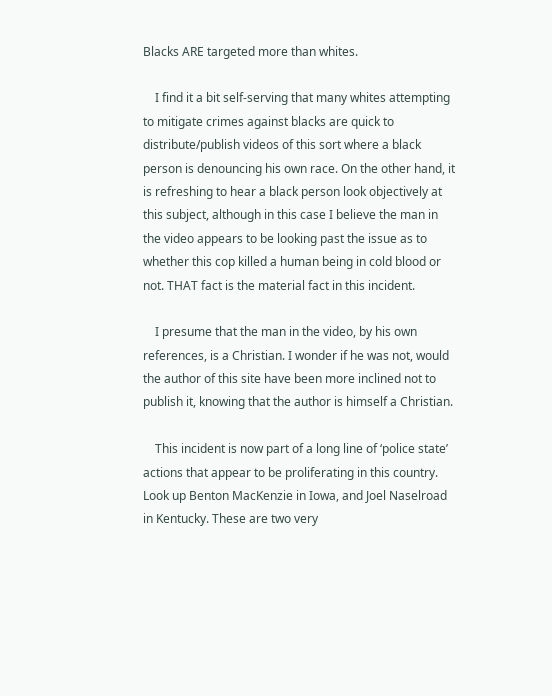Blacks ARE targeted more than whites.

    I find it a bit self-serving that many whites attempting to mitigate crimes against blacks are quick to distribute/publish videos of this sort where a black person is denouncing his own race. On the other hand, it is refreshing to hear a black person look objectively at this subject, although in this case I believe the man in the video appears to be looking past the issue as to whether this cop killed a human being in cold blood or not. THAT fact is the material fact in this incident.

    I presume that the man in the video, by his own references, is a Christian. I wonder if he was not, would the author of this site have been more inclined not to publish it, knowing that the author is himself a Christian.

    This incident is now part of a long line of ‘police state’ actions that appear to be proliferating in this country. Look up Benton MacKenzie in Iowa, and Joel Naselroad in Kentucky. These are two very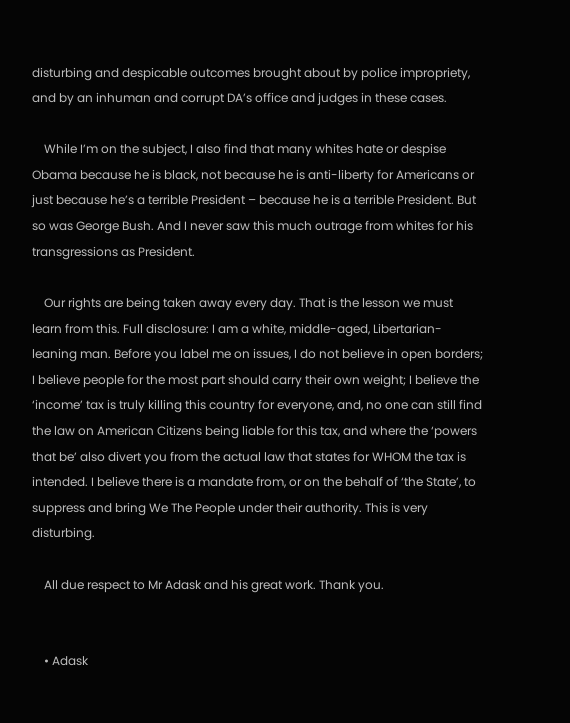disturbing and despicable outcomes brought about by police impropriety, and by an inhuman and corrupt DA’s office and judges in these cases.

    While I’m on the subject, I also find that many whites hate or despise Obama because he is black, not because he is anti-liberty for Americans or just because he’s a terrible President – because he is a terrible President. But so was George Bush. And I never saw this much outrage from whites for his transgressions as President.

    Our rights are being taken away every day. That is the lesson we must learn from this. Full disclosure: I am a white, middle-aged, Libertarian-leaning man. Before you label me on issues, I do not believe in open borders; I believe people for the most part should carry their own weight; I believe the ‘income’ tax is truly killing this country for everyone, and, no one can still find the law on American Citizens being liable for this tax, and where the ‘powers that be’ also divert you from the actual law that states for WHOM the tax is intended. I believe there is a mandate from, or on the behalf of ‘the State’, to suppress and bring We The People under their authority. This is very disturbing.

    All due respect to Mr Adask and his great work. Thank you.


    • Adask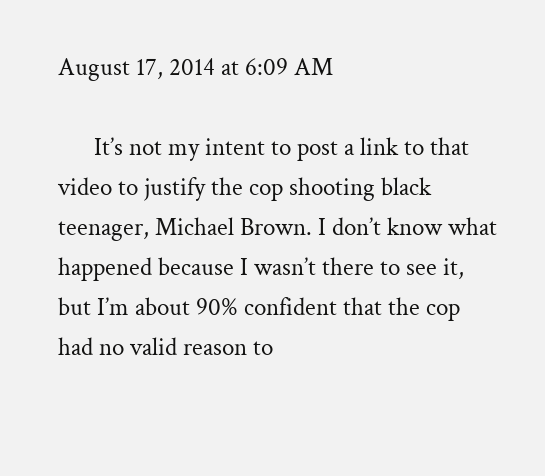August 17, 2014 at 6:09 AM

      It’s not my intent to post a link to that video to justify the cop shooting black teenager, Michael Brown. I don’t know what happened because I wasn’t there to see it, but I’m about 90% confident that the cop had no valid reason to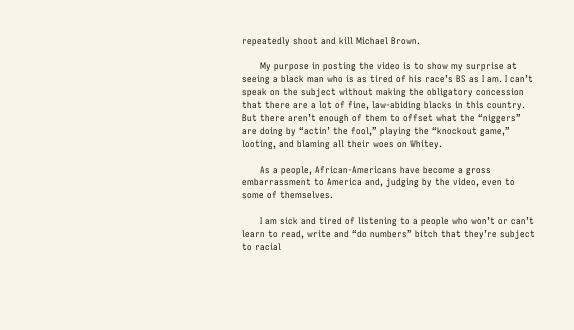repeatedly shoot and kill Michael Brown.

      My purpose in posting the video is to show my surprise at seeing a black man who is as tired of his race’s BS as I am. I can’t speak on the subject without making the obligatory concession that there are a lot of fine, law-abiding blacks in this country. But there aren’t enough of them to offset what the “niggers” are doing by “actin’ the fool,” playing the “knockout game,” looting, and blaming all their woes on Whitey.

      As a people, African-Americans have become a gross embarrassment to America and, judging by the video, even to some of themselves.

      I am sick and tired of listening to a people who won’t or can’t learn to read, write and “do numbers” bitch that they’re subject to racial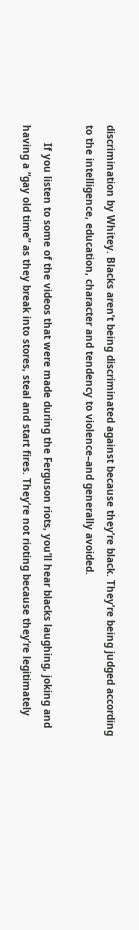discrimination by Whitey. Blacks aren’t being discriminated against because they’re black. They’re being judged according to the intelligence, education, character and tendency to violence–and generally avoided.

      If you listen to some of the videos that were made during the Ferguson riots, you’ll hear blacks laughing, joking and having a “gay old time” as they break into stores, steal and start fires. They’re not rioting because they’re legitimately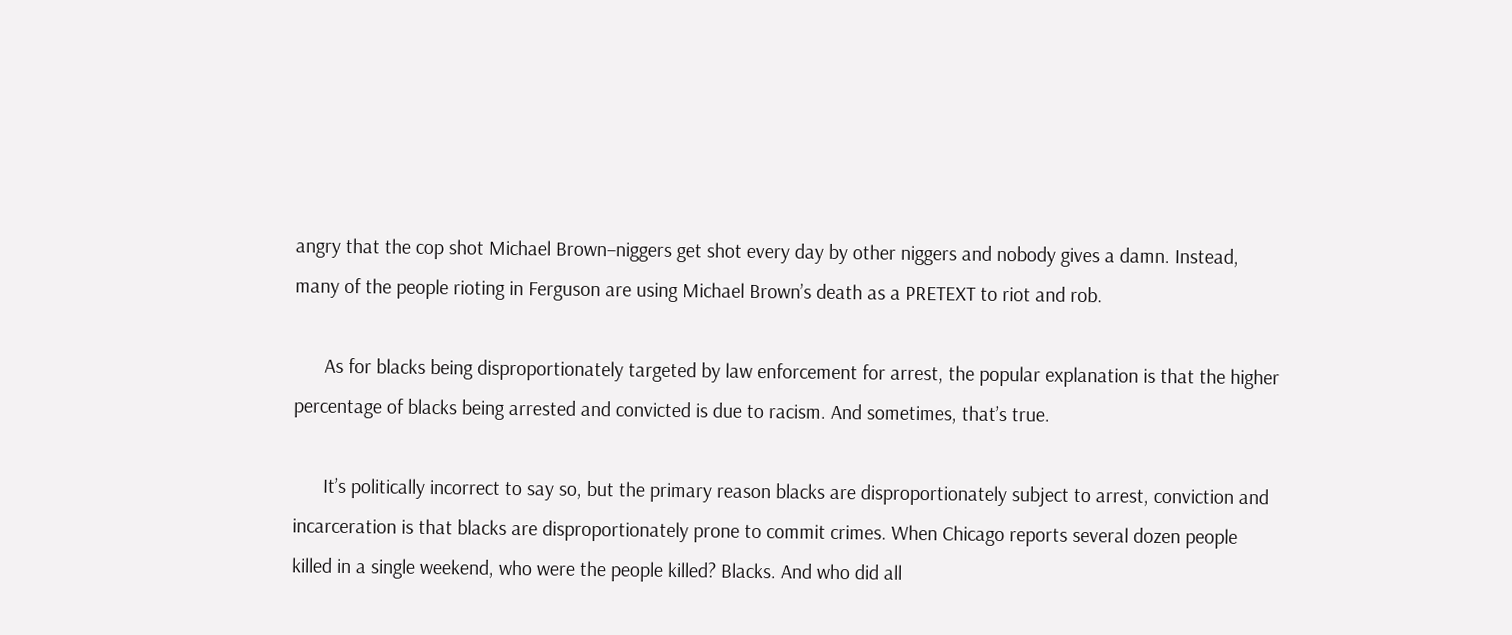angry that the cop shot Michael Brown–niggers get shot every day by other niggers and nobody gives a damn. Instead, many of the people rioting in Ferguson are using Michael Brown’s death as a PRETEXT to riot and rob.

      As for blacks being disproportionately targeted by law enforcement for arrest, the popular explanation is that the higher percentage of blacks being arrested and convicted is due to racism. And sometimes, that’s true.

      It’s politically incorrect to say so, but the primary reason blacks are disproportionately subject to arrest, conviction and incarceration is that blacks are disproportionately prone to commit crimes. When Chicago reports several dozen people killed in a single weekend, who were the people killed? Blacks. And who did all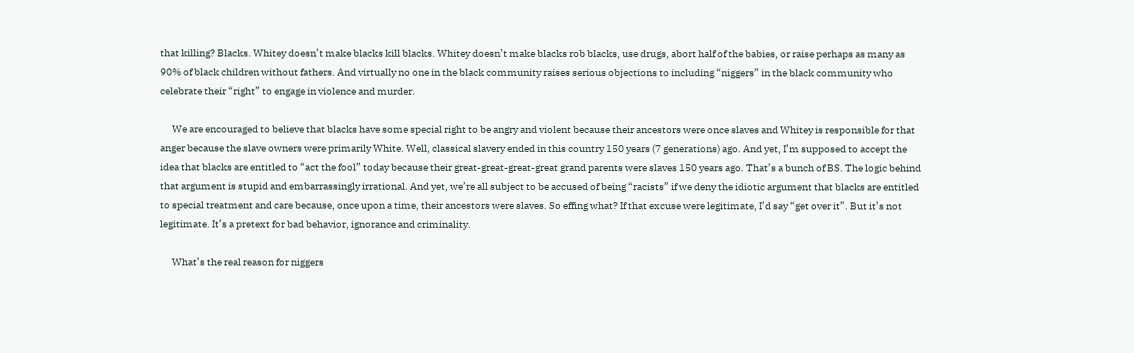that killing? Blacks. Whitey doesn’t make blacks kill blacks. Whitey doesn’t make blacks rob blacks, use drugs, abort half of the babies, or raise perhaps as many as 90% of black children without fathers. And virtually no one in the black community raises serious objections to including “niggers” in the black community who celebrate their “right” to engage in violence and murder.

      We are encouraged to believe that blacks have some special right to be angry and violent because their ancestors were once slaves and Whitey is responsible for that anger because the slave owners were primarily White. Well, classical slavery ended in this country 150 years (7 generations) ago. And yet, I’m supposed to accept the idea that blacks are entitled to “act the fool” today because their great-great-great-great grand parents were slaves 150 years ago. That’s a bunch of BS. The logic behind that argument is stupid and embarrassingly irrational. And yet, we’re all subject to be accused of being “racists” if we deny the idiotic argument that blacks are entitled to special treatment and care because, once upon a time, their ancestors were slaves. So effing what? If that excuse were legitimate, I’d say “get over it”. But it’s not legitimate. It’s a pretext for bad behavior, ignorance and criminality.

      What’s the real reason for niggers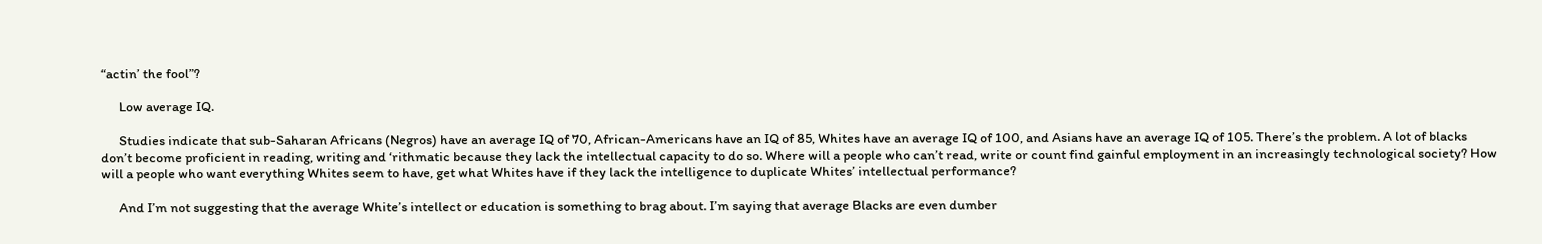“actin’ the fool”?

      Low average IQ.

      Studies indicate that sub-Saharan Africans (Negros) have an average IQ of 70, African-Americans have an IQ of 85, Whites have an average IQ of 100, and Asians have an average IQ of 105. There’s the problem. A lot of blacks don’t become proficient in reading, writing and ‘rithmatic because they lack the intellectual capacity to do so. Where will a people who can’t read, write or count find gainful employment in an increasingly technological society? How will a people who want everything Whites seem to have, get what Whites have if they lack the intelligence to duplicate Whites’ intellectual performance?

      And I’m not suggesting that the average White’s intellect or education is something to brag about. I’m saying that average Blacks are even dumber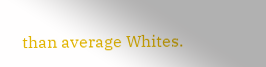than average Whites.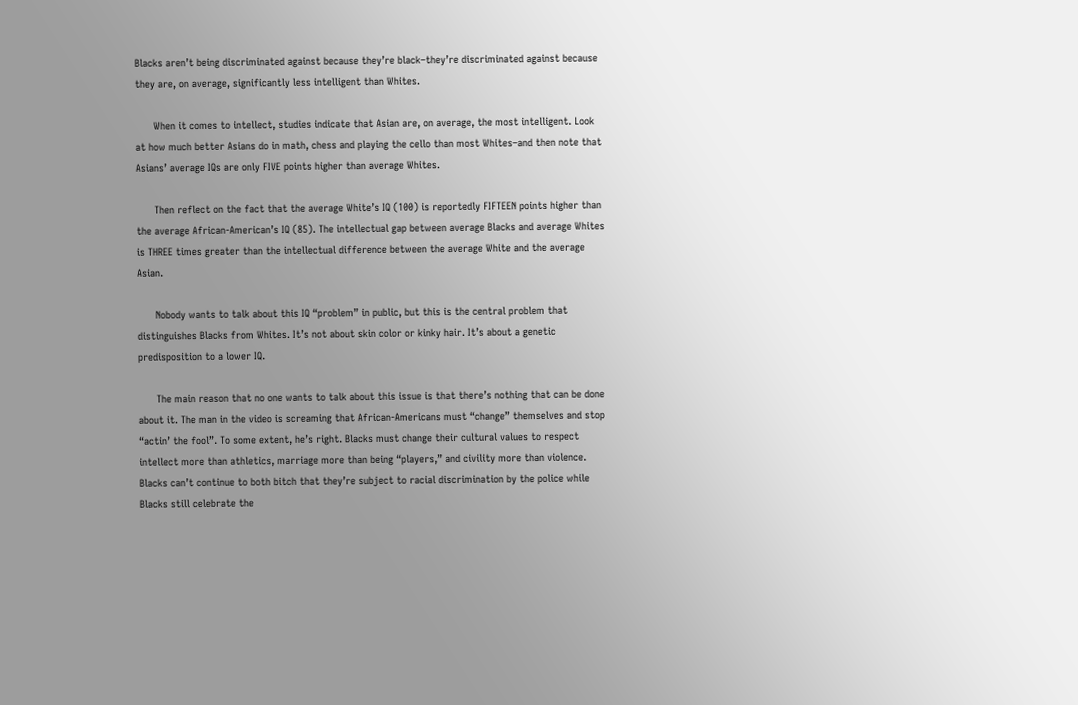Blacks aren’t being discriminated against because they’re black–they’re discriminated against because they are, on average, significantly less intelligent than Whites.

      When it comes to intellect, studies indicate that Asian are, on average, the most intelligent. Look at how much better Asians do in math, chess and playing the cello than most Whites–and then note that Asians’ average IQs are only FIVE points higher than average Whites.

      Then reflect on the fact that the average White’s IQ (100) is reportedly FIFTEEN points higher than the average African-American’s IQ (85). The intellectual gap between average Blacks and average Whites is THREE times greater than the intellectual difference between the average White and the average Asian.

      Nobody wants to talk about this IQ “problem” in public, but this is the central problem that distinguishes Blacks from Whites. It’s not about skin color or kinky hair. It’s about a genetic predisposition to a lower IQ.

      The main reason that no one wants to talk about this issue is that there’s nothing that can be done about it. The man in the video is screaming that African-Americans must “change” themselves and stop “actin’ the fool”. To some extent, he’s right. Blacks must change their cultural values to respect intellect more than athletics, marriage more than being “players,” and civility more than violence. Blacks can’t continue to both bitch that they’re subject to racial discrimination by the police while Blacks still celebrate the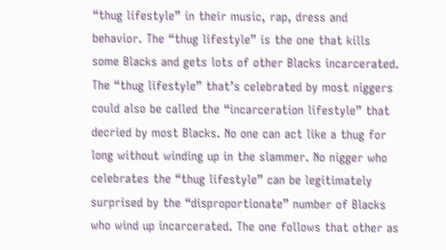“thug lifestyle” in their music, rap, dress and behavior. The “thug lifestyle” is the one that kills some Blacks and gets lots of other Blacks incarcerated. The “thug lifestyle” that’s celebrated by most niggers could also be called the “incarceration lifestyle” that decried by most Blacks. No one can act like a thug for long without winding up in the slammer. No nigger who celebrates the “thug lifestyle” can be legitimately surprised by the “disproportionate” number of Blacks who wind up incarcerated. The one follows that other as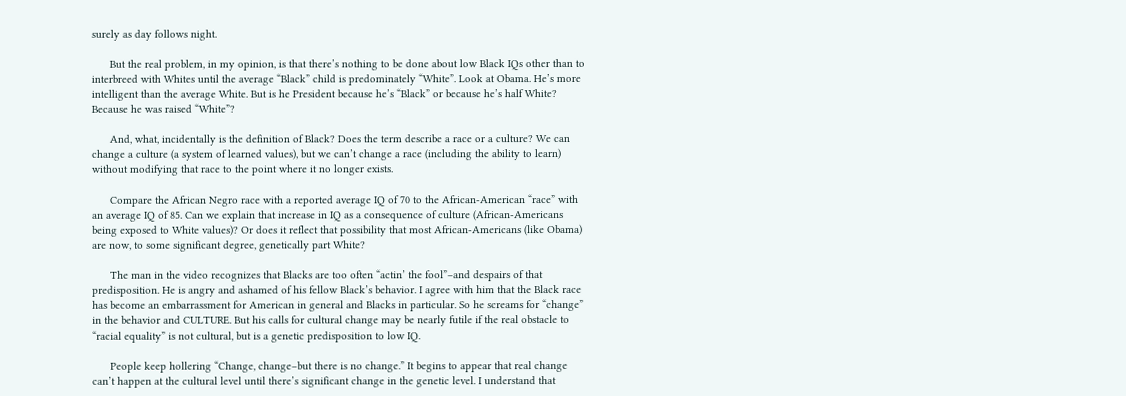surely as day follows night.

      But the real problem, in my opinion, is that there’s nothing to be done about low Black IQs other than to interbreed with Whites until the average “Black” child is predominately “White”. Look at Obama. He’s more intelligent than the average White. But is he President because he’s “Black” or because he’s half White? Because he was raised “White”?

      And, what, incidentally is the definition of Black? Does the term describe a race or a culture? We can change a culture (a system of learned values), but we can’t change a race (including the ability to learn) without modifying that race to the point where it no longer exists.

      Compare the African Negro race with a reported average IQ of 70 to the African-American “race” with an average IQ of 85. Can we explain that increase in IQ as a consequence of culture (African-Americans being exposed to White values)? Or does it reflect that possibility that most African-Americans (like Obama) are now, to some significant degree, genetically part White?

      The man in the video recognizes that Blacks are too often “actin’ the fool”–and despairs of that predisposition. He is angry and ashamed of his fellow Black’s behavior. I agree with him that the Black race has become an embarrassment for American in general and Blacks in particular. So he screams for “change” in the behavior and CULTURE. But his calls for cultural change may be nearly futile if the real obstacle to “racial equality” is not cultural, but is a genetic predisposition to low IQ.

      People keep hollering “Change, change–but there is no change.” It begins to appear that real change can’t happen at the cultural level until there’s significant change in the genetic level. I understand that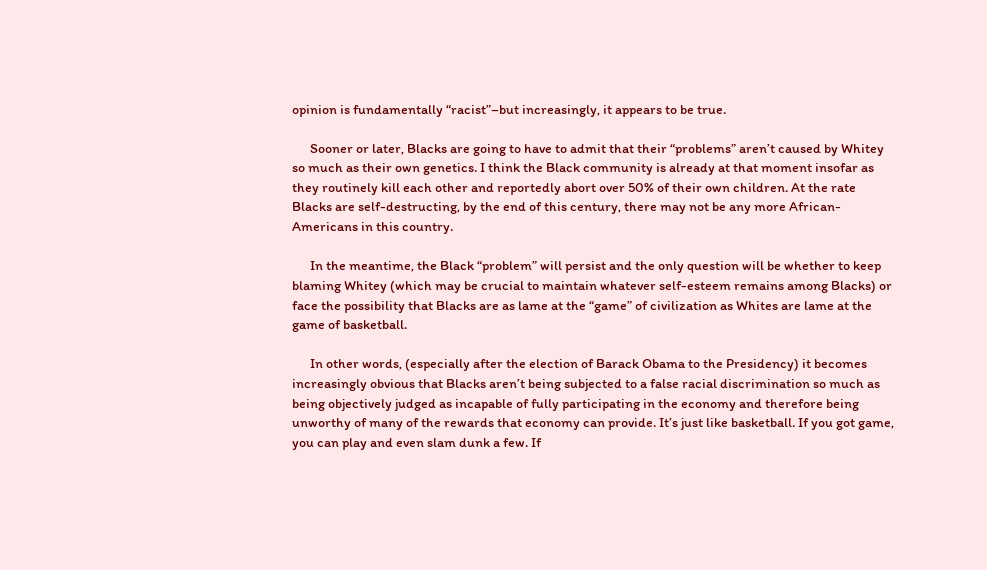opinion is fundamentally “racist”–but increasingly, it appears to be true.

      Sooner or later, Blacks are going to have to admit that their “problems” aren’t caused by Whitey so much as their own genetics. I think the Black community is already at that moment insofar as they routinely kill each other and reportedly abort over 50% of their own children. At the rate Blacks are self-destructing, by the end of this century, there may not be any more African-Americans in this country.

      In the meantime, the Black “problem” will persist and the only question will be whether to keep blaming Whitey (which may be crucial to maintain whatever self-esteem remains among Blacks) or face the possibility that Blacks are as lame at the “game” of civilization as Whites are lame at the game of basketball.

      In other words, (especially after the election of Barack Obama to the Presidency) it becomes increasingly obvious that Blacks aren’t being subjected to a false racial discrimination so much as being objectively judged as incapable of fully participating in the economy and therefore being unworthy of many of the rewards that economy can provide. It’s just like basketball. If you got game, you can play and even slam dunk a few. If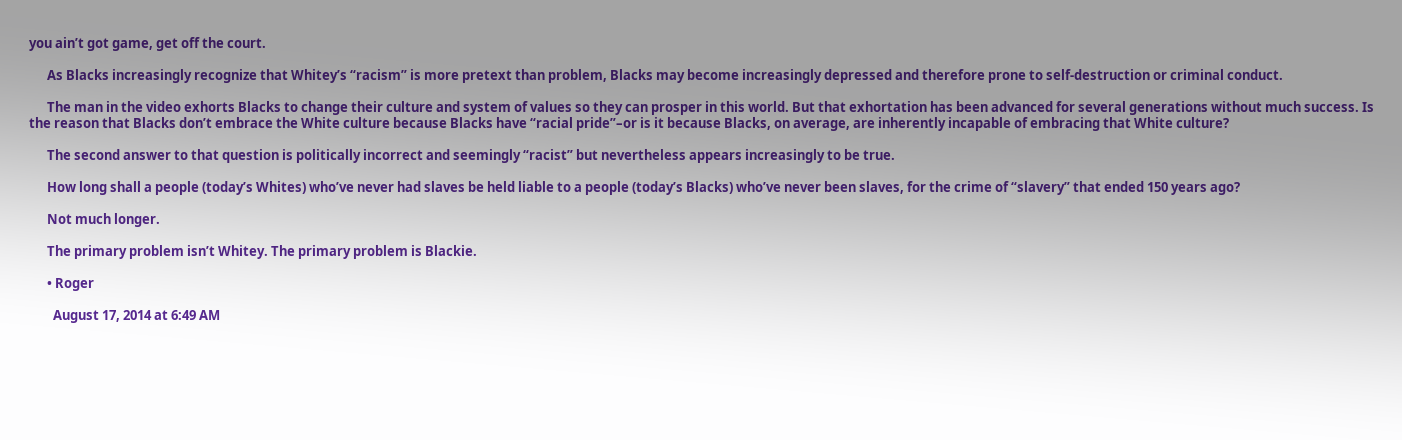you ain’t got game, get off the court.

      As Blacks increasingly recognize that Whitey’s “racism” is more pretext than problem, Blacks may become increasingly depressed and therefore prone to self-destruction or criminal conduct.

      The man in the video exhorts Blacks to change their culture and system of values so they can prosper in this world. But that exhortation has been advanced for several generations without much success. Is the reason that Blacks don’t embrace the White culture because Blacks have “racial pride”–or is it because Blacks, on average, are inherently incapable of embracing that White culture?

      The second answer to that question is politically incorrect and seemingly “racist” but nevertheless appears increasingly to be true.

      How long shall a people (today’s Whites) who’ve never had slaves be held liable to a people (today’s Blacks) who’ve never been slaves, for the crime of “slavery” that ended 150 years ago?

      Not much longer.

      The primary problem isn’t Whitey. The primary problem is Blackie.

      • Roger

        August 17, 2014 at 6:49 AM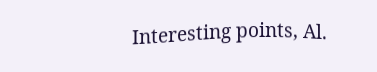Interesting points, Al.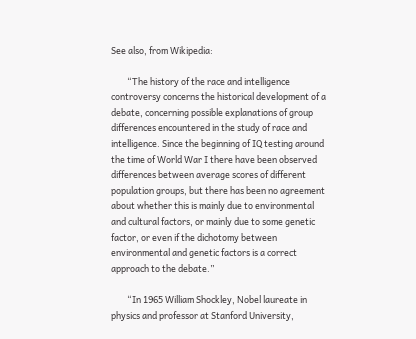See also, from Wikipedia:

        “The history of the race and intelligence controversy concerns the historical development of a debate, concerning possible explanations of group differences encountered in the study of race and intelligence. Since the beginning of IQ testing around the time of World War I there have been observed differences between average scores of different population groups, but there has been no agreement about whether this is mainly due to environmental and cultural factors, or mainly due to some genetic factor, or even if the dichotomy between environmental and genetic factors is a correct approach to the debate.”

        “In 1965 William Shockley, Nobel laureate in physics and professor at Stanford University,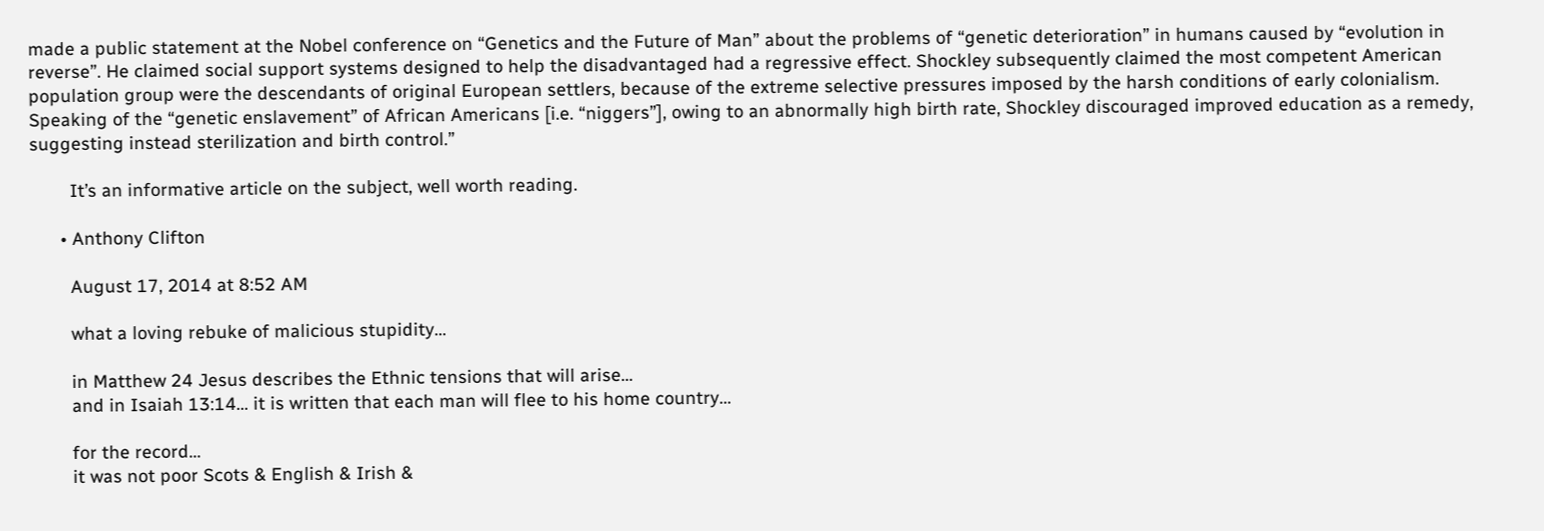made a public statement at the Nobel conference on “Genetics and the Future of Man” about the problems of “genetic deterioration” in humans caused by “evolution in reverse”. He claimed social support systems designed to help the disadvantaged had a regressive effect. Shockley subsequently claimed the most competent American population group were the descendants of original European settlers, because of the extreme selective pressures imposed by the harsh conditions of early colonialism. Speaking of the “genetic enslavement” of African Americans [i.e. “niggers”], owing to an abnormally high birth rate, Shockley discouraged improved education as a remedy, suggesting instead sterilization and birth control.”

        It’s an informative article on the subject, well worth reading.

      • Anthony Clifton

        August 17, 2014 at 8:52 AM

        what a loving rebuke of malicious stupidity…

        in Matthew 24 Jesus describes the Ethnic tensions that will arise…
        and in Isaiah 13:14… it is written that each man will flee to his home country…

        for the record…
        it was not poor Scots & English & Irish &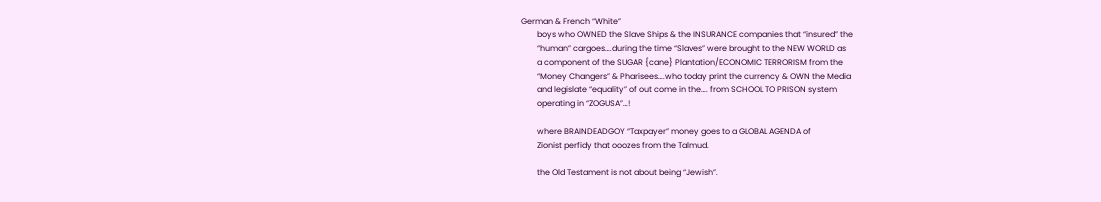German & French “White”
        boys who OWNED the Slave Ships & the INSURANCE companies that “insured” the
        “human” cargoes….during the time “Slaves” were brought to the NEW WORLD as
        a component of the SUGAR {cane} Plantation/ECONOMIC TERRORISM from the
        “Money Changers” & Pharisees….who today print the currency & OWN the Media
        and legislate “equality” of out come in the…. from SCHOOL TO PRISON system
        operating in “ZOGUSA”…!

        where BRAINDEADGOY “Taxpayer” money goes to a GLOBAL AGENDA of
        Zionist perfidy that ooozes from the Talmud.

        the Old Testament is not about being “Jewish”.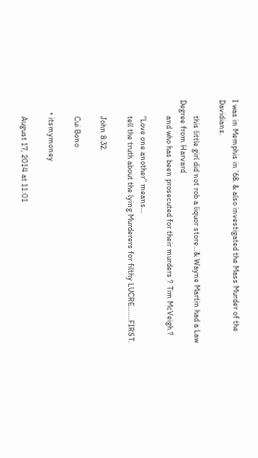I was in Memphis in ’68. & also investigated the Mass Murder of the Davidians.

        this little girl did not rob a liquor store…& Wayne Martin had a Law Degree from Harvard
        and who has been prosecuted for their murders ? Tim McVeigh ?

        “Love one another” means…
        tell the truth about the lying Murderers for filthy LUCRE…….FIRST.

        John 8:32.

        Cui Bono

      • itsmymoney

        August 17, 2014 at 11:01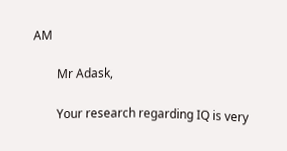AM

        Mr Adask,

        Your research regarding IQ is very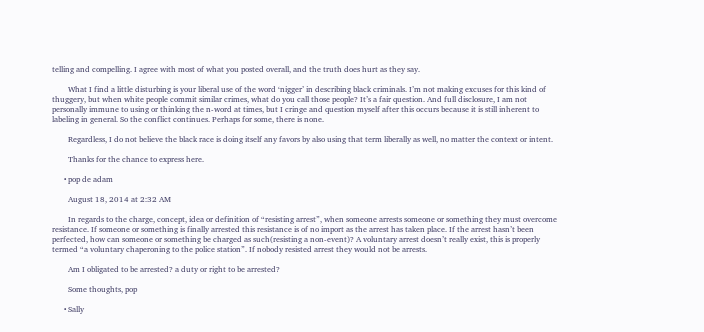telling and compelling. I agree with most of what you posted overall, and the truth does hurt as they say.

        What I find a little disturbing is your liberal use of the word ‘nigger’ in describing black criminals. I’m not making excuses for this kind of thuggery, but when white people commit similar crimes, what do you call those people? It’s a fair question. And full disclosure, I am not personally immune to using or thinking the n-word at times, but I cringe and question myself after this occurs because it is still inherent to labeling in general. So the conflict continues. Perhaps for some, there is none.

        Regardless, I do not believe the black race is doing itself any favors by also using that term liberally as well, no matter the context or intent.

        Thanks for the chance to express here.

      • pop de adam

        August 18, 2014 at 2:32 AM

        In regards to the charge, concept, idea or definition of “resisting arrest”, when someone arrests someone or something they must overcome resistance. If someone or something is finally arrested this resistance is of no import as the arrest has taken place. If the arrest hasn’t been perfected, how can someone or something be charged as such(resisting a non-event)? A voluntary arrest doesn’t really exist, this is properly termed “a voluntary chaperoning to the police station”. If nobody resisted arrest they would not be arrests.

        Am I obligated to be arrested? a duty or right to be arrested?

        Some thoughts, pop

      • Sally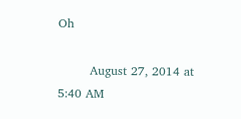Oh

        August 27, 2014 at 5:40 AM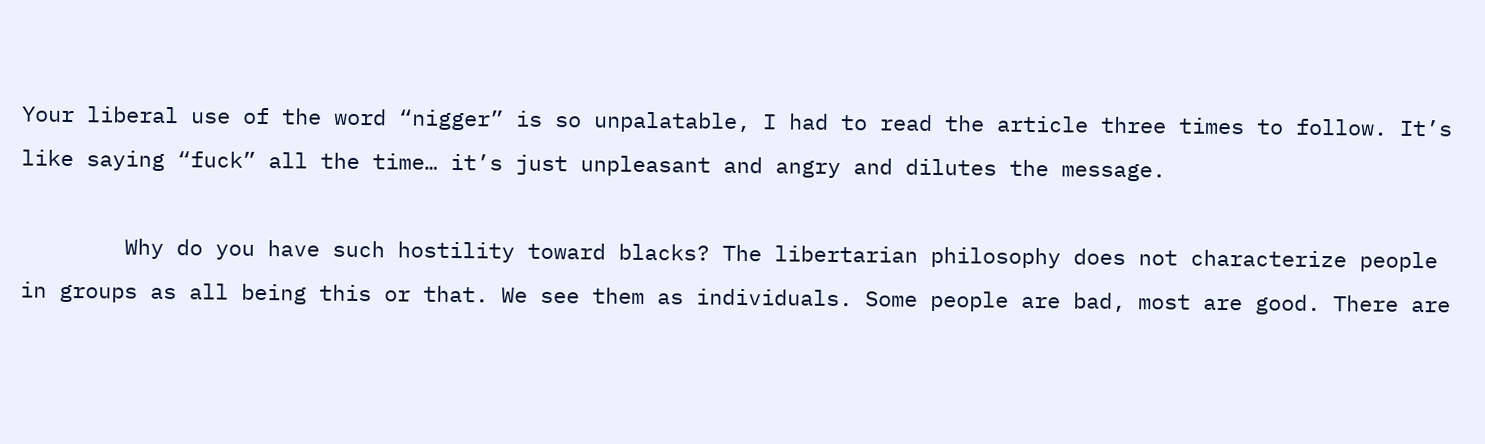Your liberal use of the word “nigger” is so unpalatable, I had to read the article three times to follow. It’s like saying “fuck” all the time… it’s just unpleasant and angry and dilutes the message.

        Why do you have such hostility toward blacks? The libertarian philosophy does not characterize people in groups as all being this or that. We see them as individuals. Some people are bad, most are good. There are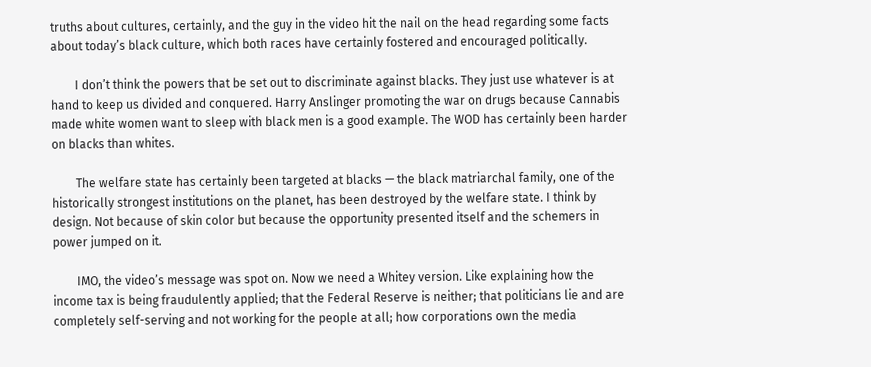truths about cultures, certainly, and the guy in the video hit the nail on the head regarding some facts about today’s black culture, which both races have certainly fostered and encouraged politically.

        I don’t think the powers that be set out to discriminate against blacks. They just use whatever is at hand to keep us divided and conquered. Harry Anslinger promoting the war on drugs because Cannabis made white women want to sleep with black men is a good example. The WOD has certainly been harder on blacks than whites.

        The welfare state has certainly been targeted at blacks — the black matriarchal family, one of the historically strongest institutions on the planet, has been destroyed by the welfare state. I think by design. Not because of skin color but because the opportunity presented itself and the schemers in power jumped on it.

        IMO, the video’s message was spot on. Now we need a Whitey version. Like explaining how the income tax is being fraudulently applied; that the Federal Reserve is neither; that politicians lie and are completely self-serving and not working for the people at all; how corporations own the media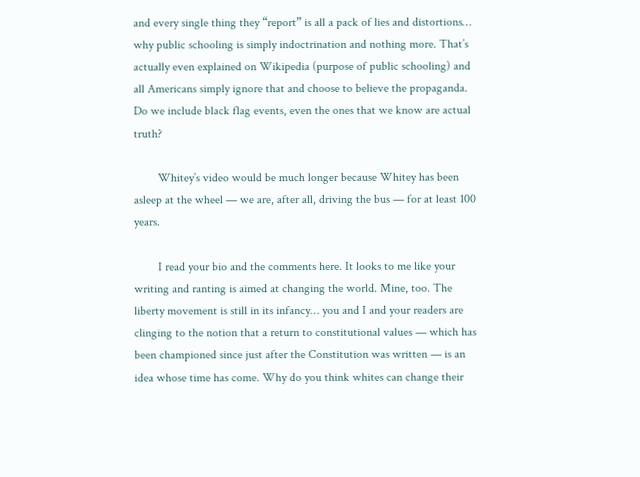and every single thing they “report” is all a pack of lies and distortions… why public schooling is simply indoctrination and nothing more. That’s actually even explained on Wikipedia (purpose of public schooling) and all Americans simply ignore that and choose to believe the propaganda. Do we include black flag events, even the ones that we know are actual truth?

        Whitey’s video would be much longer because Whitey has been asleep at the wheel — we are, after all, driving the bus — for at least 100 years.

        I read your bio and the comments here. It looks to me like your writing and ranting is aimed at changing the world. Mine, too. The liberty movement is still in its infancy… you and I and your readers are clinging to the notion that a return to constitutional values — which has been championed since just after the Constitution was written — is an idea whose time has come. Why do you think whites can change their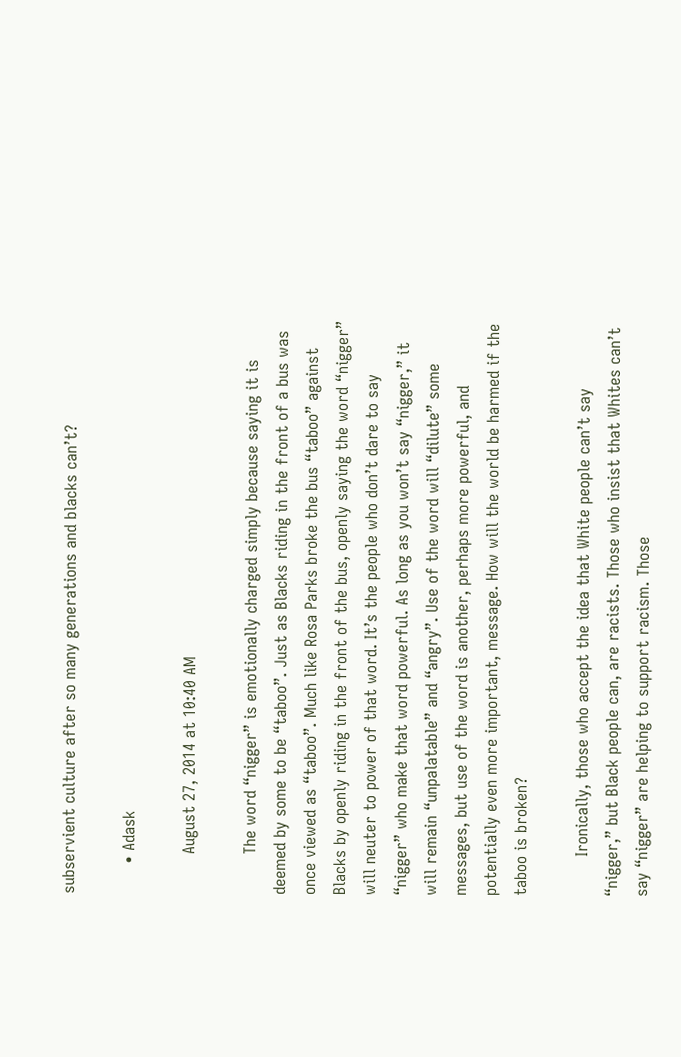subservient culture after so many generations and blacks can’t?

      • Adask

        August 27, 2014 at 10:40 AM

        The word “nigger” is emotionally charged simply because saying it is deemed by some to be “taboo”. Just as Blacks riding in the front of a bus was once viewed as “taboo”. Much like Rosa Parks broke the bus “taboo” against Blacks by openly riding in the front of the bus, openly saying the word “nigger” will neuter to power of that word. It’s the people who don’t dare to say “nigger” who make that word powerful. As long as you won’t say “nigger,” it will remain “unpalatable” and “angry”. Use of the word will “dilute” some messages, but use of the word is another, perhaps more powerful, and potentially even more important, message. How will the world be harmed if the taboo is broken?

        Ironically, those who accept the idea that White people can’t say “nigger,” but Black people can, are racists. Those who insist that Whites can’t say “nigger” are helping to support racism. Those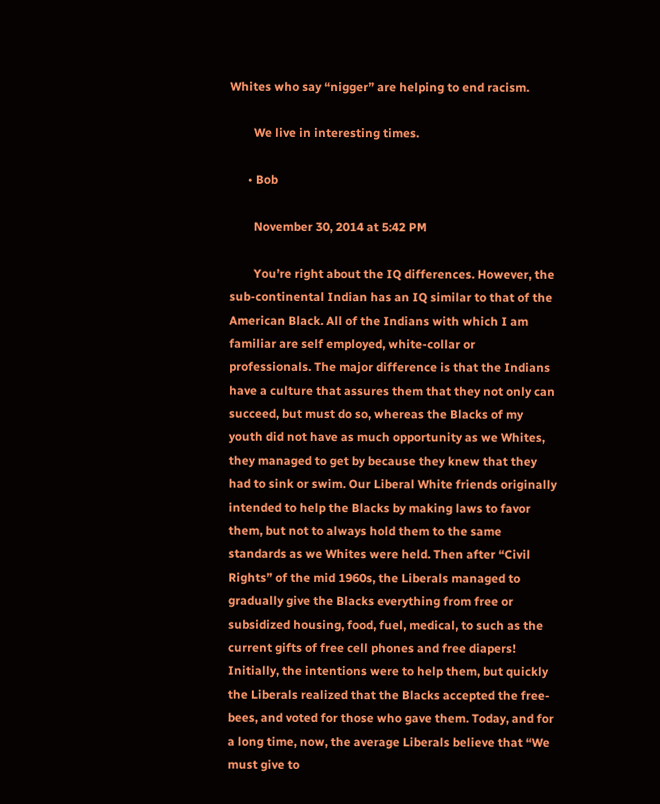Whites who say “nigger” are helping to end racism.

        We live in interesting times.

      • Bob

        November 30, 2014 at 5:42 PM

        You’re right about the IQ differences. However, the sub-continental Indian has an IQ similar to that of the American Black. All of the Indians with which I am familiar are self employed, white-collar or professionals. The major difference is that the Indians have a culture that assures them that they not only can succeed, but must do so, whereas the Blacks of my youth did not have as much opportunity as we Whites, they managed to get by because they knew that they had to sink or swim. Our Liberal White friends originally intended to help the Blacks by making laws to favor them, but not to always hold them to the same standards as we Whites were held. Then after “Civil Rights” of the mid 1960s, the Liberals managed to gradually give the Blacks everything from free or subsidized housing, food, fuel, medical, to such as the current gifts of free cell phones and free diapers! Initially, the intentions were to help them, but quickly the Liberals realized that the Blacks accepted the free-bees, and voted for those who gave them. Today, and for a long time, now, the average Liberals believe that “We must give to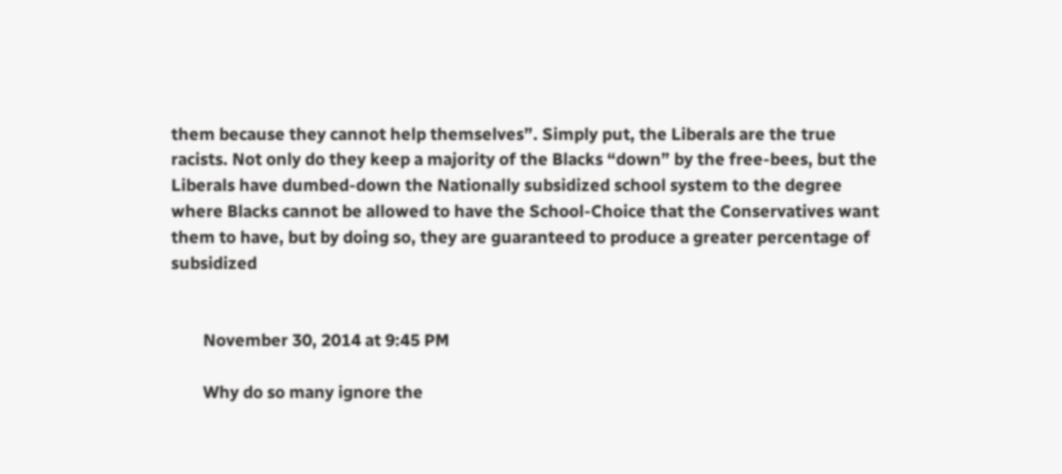them because they cannot help themselves”. Simply put, the Liberals are the true racists. Not only do they keep a majority of the Blacks “down” by the free-bees, but the Liberals have dumbed-down the Nationally subsidized school system to the degree where Blacks cannot be allowed to have the School-Choice that the Conservatives want them to have, but by doing so, they are guaranteed to produce a greater percentage of subsidized


        November 30, 2014 at 9:45 PM

        Why do so many ignore the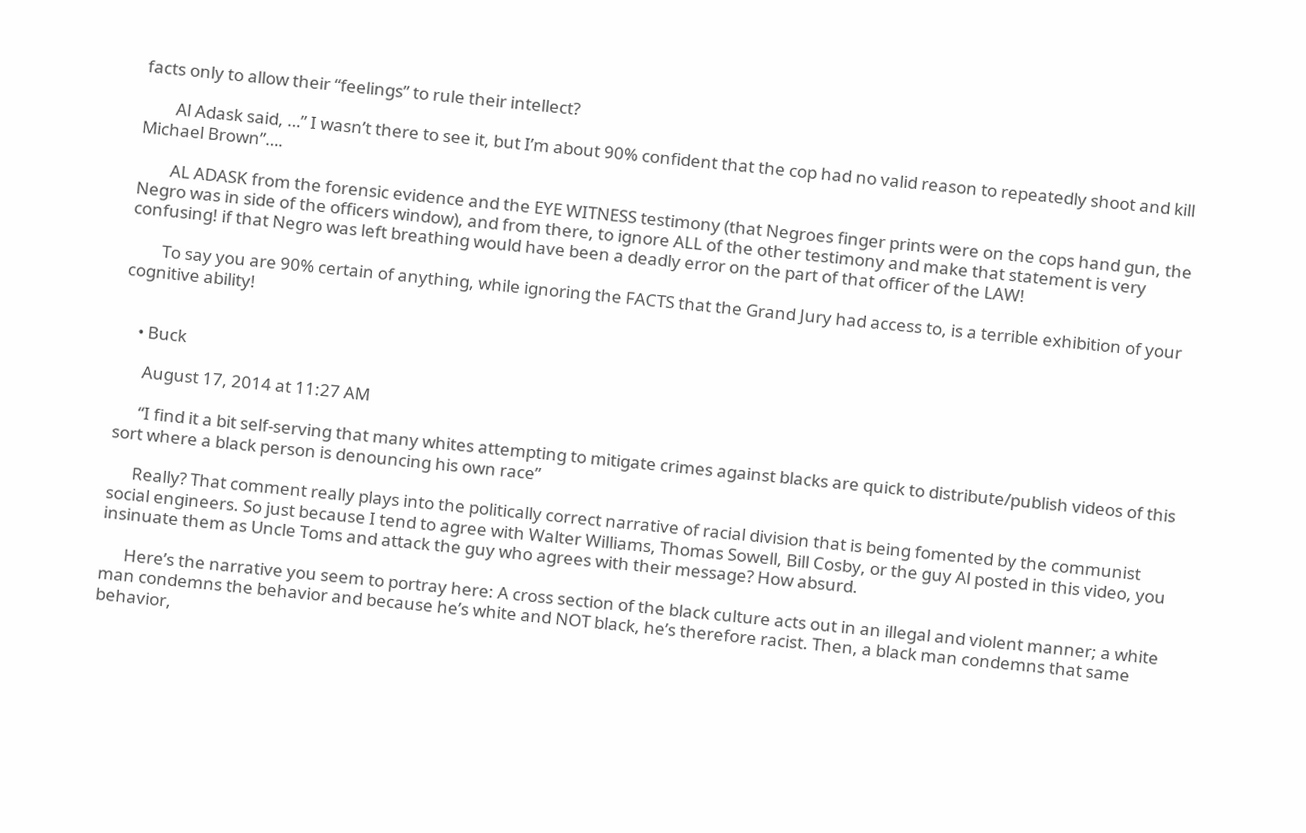facts only to allow their “feelings” to rule their intellect?

        Al Adask said, …” I wasn’t there to see it, but I’m about 90% confident that the cop had no valid reason to repeatedly shoot and kill Michael Brown”….

        AL ADASK from the forensic evidence and the EYE WITNESS testimony (that Negroes finger prints were on the cops hand gun, the Negro was in side of the officers window), and from there, to ignore ALL of the other testimony and make that statement is very confusing! if that Negro was left breathing would have been a deadly error on the part of that officer of the LAW!

        To say you are 90% certain of anything, while ignoring the FACTS that the Grand Jury had access to, is a terrible exhibition of your cognitive ability!


    • Buck

      August 17, 2014 at 11:27 AM

      “I find it a bit self-serving that many whites attempting to mitigate crimes against blacks are quick to distribute/publish videos of this sort where a black person is denouncing his own race”

      Really? That comment really plays into the politically correct narrative of racial division that is being fomented by the communist social engineers. So just because I tend to agree with Walter Williams, Thomas Sowell, Bill Cosby, or the guy Al posted in this video, you insinuate them as Uncle Toms and attack the guy who agrees with their message? How absurd.

      Here’s the narrative you seem to portray here: A cross section of the black culture acts out in an illegal and violent manner; a white man condemns the behavior and because he’s white and NOT black, he’s therefore racist. Then, a black man condemns that same behavior,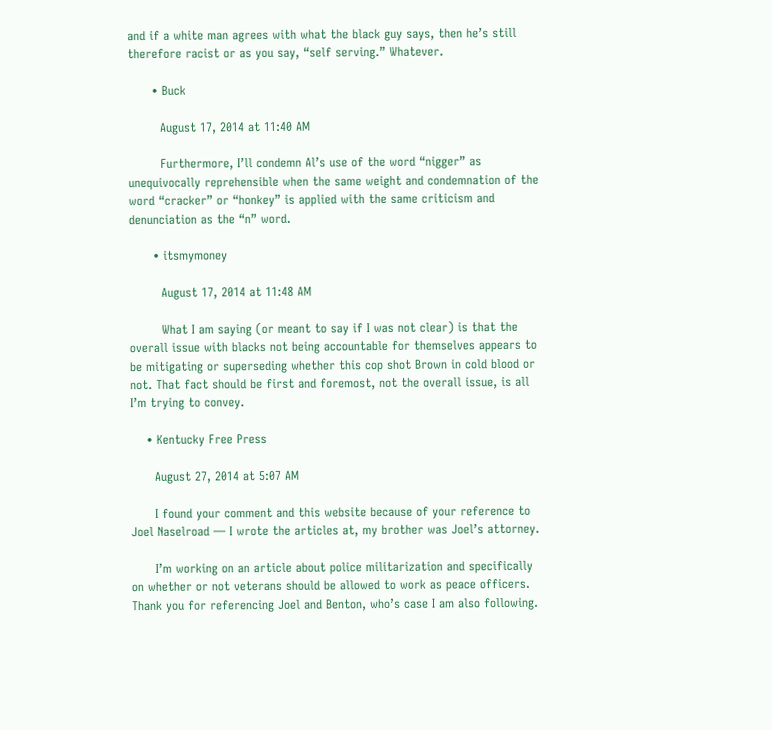and if a white man agrees with what the black guy says, then he’s still therefore racist or as you say, “self serving.” Whatever.

      • Buck

        August 17, 2014 at 11:40 AM

        Furthermore, I’ll condemn Al’s use of the word “nigger” as unequivocally reprehensible when the same weight and condemnation of the word “cracker” or “honkey” is applied with the same criticism and denunciation as the “n” word.

      • itsmymoney

        August 17, 2014 at 11:48 AM

        What I am saying (or meant to say if I was not clear) is that the overall issue with blacks not being accountable for themselves appears to be mitigating or superseding whether this cop shot Brown in cold blood or not. That fact should be first and foremost, not the overall issue, is all I’m trying to convey.

    • Kentucky Free Press

      August 27, 2014 at 5:07 AM

      I found your comment and this website because of your reference to Joel Naselroad — I wrote the articles at, my brother was Joel’s attorney.

      I’m working on an article about police militarization and specifically on whether or not veterans should be allowed to work as peace officers. Thank you for referencing Joel and Benton, who’s case I am also following.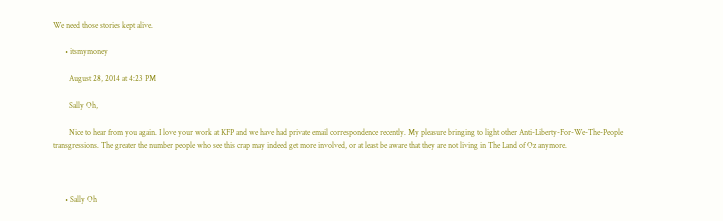We need those stories kept alive.

      • itsmymoney

        August 28, 2014 at 4:23 PM

        Sally Oh,

        Nice to hear from you again. I love your work at KFP and we have had private email correspondence recently. My pleasure bringing to light other Anti-Liberty-For-We-The-People transgressions. The greater the number people who see this crap may indeed get more involved, or at least be aware that they are not living in The Land of Oz anymore.



      • Sally Oh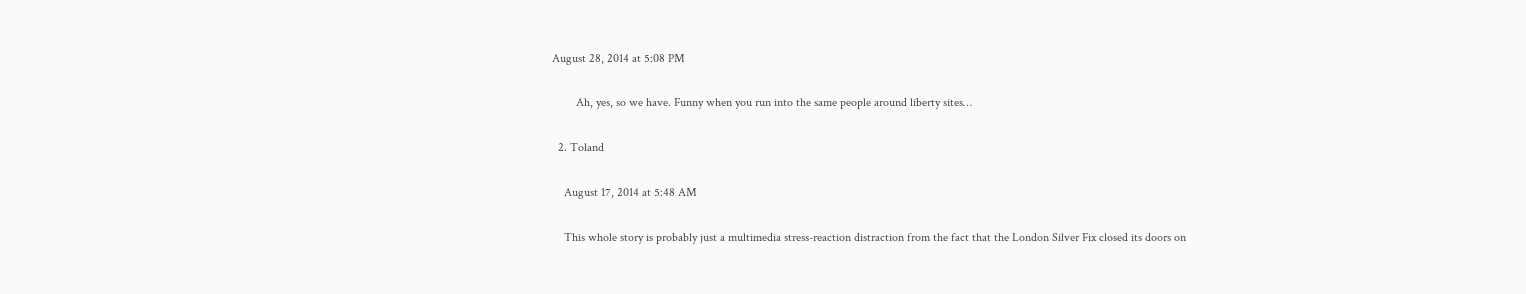August 28, 2014 at 5:08 PM

        Ah, yes, so we have. Funny when you run into the same people around liberty sites…

  2. Toland

    August 17, 2014 at 5:48 AM

    This whole story is probably just a multimedia stress-reaction distraction from the fact that the London Silver Fix closed its doors on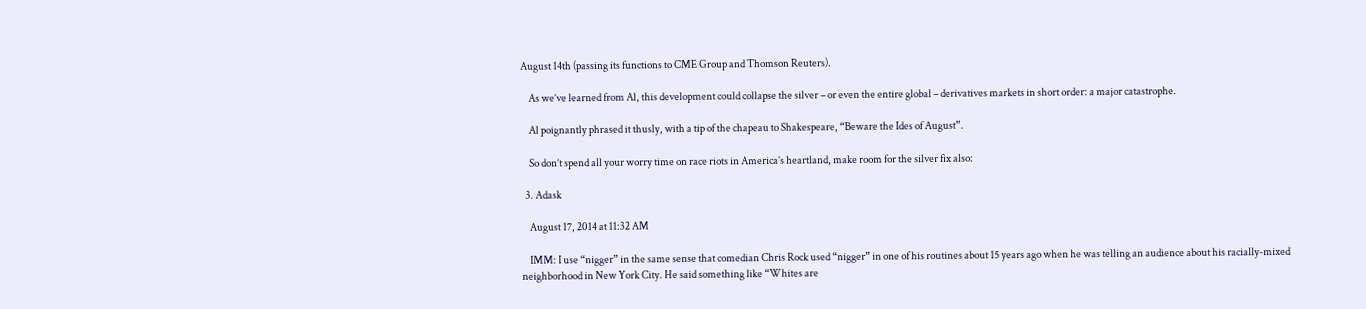August 14th (passing its functions to CME Group and Thomson Reuters).

    As we’ve learned from Al, this development could collapse the silver – or even the entire global – derivatives markets in short order: a major catastrophe.

    Al poignantly phrased it thusly, with a tip of the chapeau to Shakespeare, “Beware the Ides of August”.

    So don’t spend all your worry time on race riots in America’s heartland, make room for the silver fix also:

  3. Adask

    August 17, 2014 at 11:32 AM

    IMM: I use “nigger” in the same sense that comedian Chris Rock used “nigger” in one of his routines about 15 years ago when he was telling an audience about his racially-mixed neighborhood in New York City. He said something like “Whites are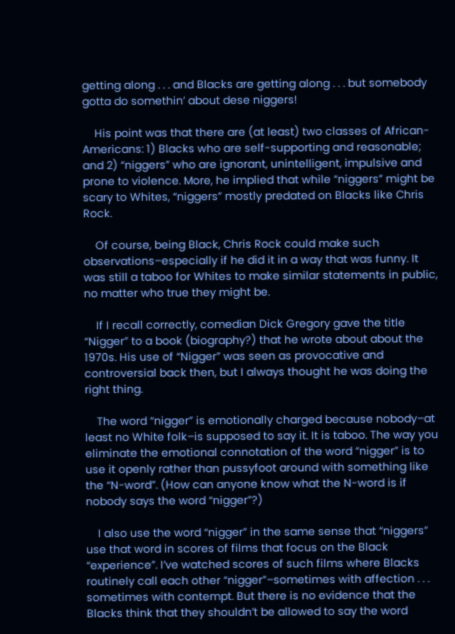getting along . . . and Blacks are getting along . . . but somebody gotta do somethin’ about dese niggers!

    His point was that there are (at least) two classes of African-Americans: 1) Blacks who are self-supporting and reasonable; and 2) “niggers” who are ignorant, unintelligent, impulsive and prone to violence. More, he implied that while “niggers” might be scary to Whites, “niggers” mostly predated on Blacks like Chris Rock.

    Of course, being Black, Chris Rock could make such observations–especially if he did it in a way that was funny. It was still a taboo for Whites to make similar statements in public, no matter who true they might be.

    If I recall correctly, comedian Dick Gregory gave the title “Nigger” to a book (biography?) that he wrote about about the 1970s. His use of “Nigger” was seen as provocative and controversial back then, but I always thought he was doing the right thing.

    The word “nigger” is emotionally charged because nobody–at least no White folk–is supposed to say it. It is taboo. The way you eliminate the emotional connotation of the word “nigger” is to use it openly rather than pussyfoot around with something like the “N-word”. (How can anyone know what the N-word is if nobody says the word “nigger”?)

    I also use the word “nigger” in the same sense that “niggers” use that word in scores of films that focus on the Black “experience”. I’ve watched scores of such films where Blacks routinely call each other “nigger”–sometimes with affection . . . sometimes with contempt. But there is no evidence that the Blacks think that they shouldn’t be allowed to say the word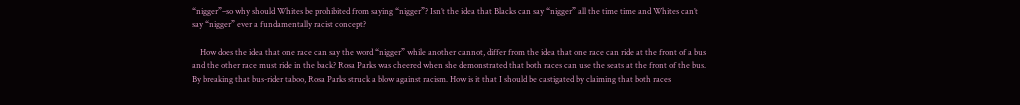“nigger”–so why should Whites be prohibited from saying “nigger”? Isn’t the idea that Blacks can say “nigger” all the time time and Whites can’t say “nigger” ever a fundamentally racist concept?

    How does the idea that one race can say the word “nigger” while another cannot, differ from the idea that one race can ride at the front of a bus and the other race must ride in the back? Rosa Parks was cheered when she demonstrated that both races can use the seats at the front of the bus. By breaking that bus-rider taboo, Rosa Parks struck a blow against racism. How is it that I should be castigated by claiming that both races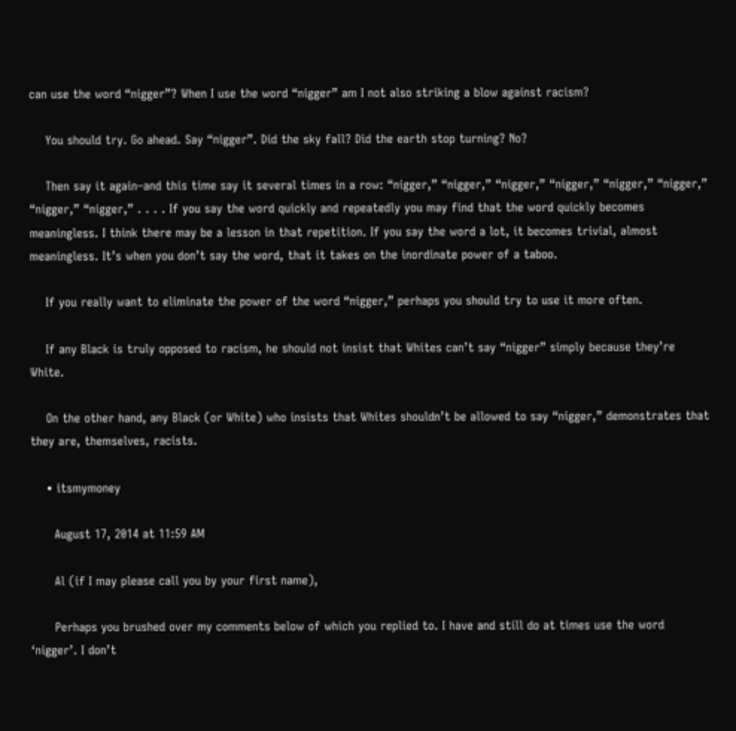can use the word “nigger”? When I use the word “nigger” am I not also striking a blow against racism?

    You should try. Go ahead. Say “nigger”. Did the sky fall? Did the earth stop turning? No?

    Then say it again–and this time say it several times in a row: “nigger,” “nigger,” “nigger,” “nigger,” “nigger,” “nigger,” “nigger,” “nigger,” . . . . If you say the word quickly and repeatedly you may find that the word quickly becomes meaningless. I think there may be a lesson in that repetition. If you say the word a lot, it becomes trivial, almost meaningless. It’s when you don’t say the word, that it takes on the inordinate power of a taboo.

    If you really want to eliminate the power of the word “nigger,” perhaps you should try to use it more often.

    If any Black is truly opposed to racism, he should not insist that Whites can’t say “nigger” simply because they’re White.

    On the other hand, any Black (or White) who insists that Whites shouldn’t be allowed to say “nigger,” demonstrates that they are, themselves, racists.

    • itsmymoney

      August 17, 2014 at 11:59 AM

      Al (if I may please call you by your first name),

      Perhaps you brushed over my comments below of which you replied to. I have and still do at times use the word ‘nigger’. I don’t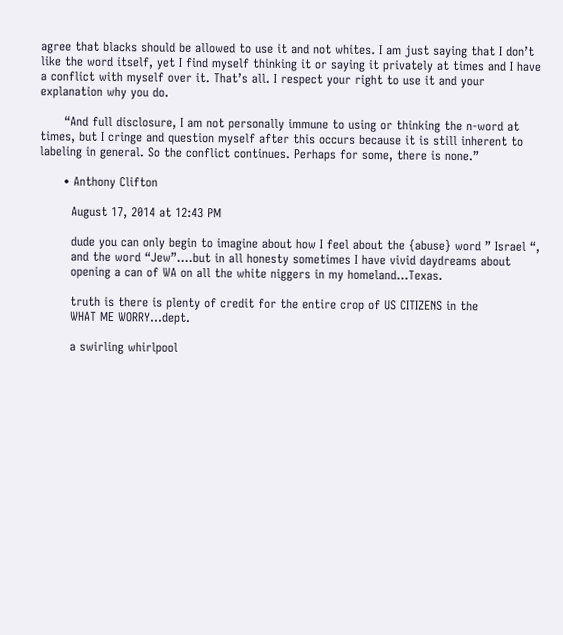agree that blacks should be allowed to use it and not whites. I am just saying that I don’t like the word itself, yet I find myself thinking it or saying it privately at times and I have a conflict with myself over it. That’s all. I respect your right to use it and your explanation why you do.

      “And full disclosure, I am not personally immune to using or thinking the n-word at times, but I cringe and question myself after this occurs because it is still inherent to labeling in general. So the conflict continues. Perhaps for some, there is none.”

      • Anthony Clifton

        August 17, 2014 at 12:43 PM

        dude you can only begin to imagine about how I feel about the {abuse} word ” Israel “,
        and the word “Jew”….but in all honesty sometimes I have vivid daydreams about
        opening a can of WA on all the white niggers in my homeland…Texas.

        truth is there is plenty of credit for the entire crop of US CITIZENS in the
        WHAT ME WORRY…dept.

        a swirling whirlpool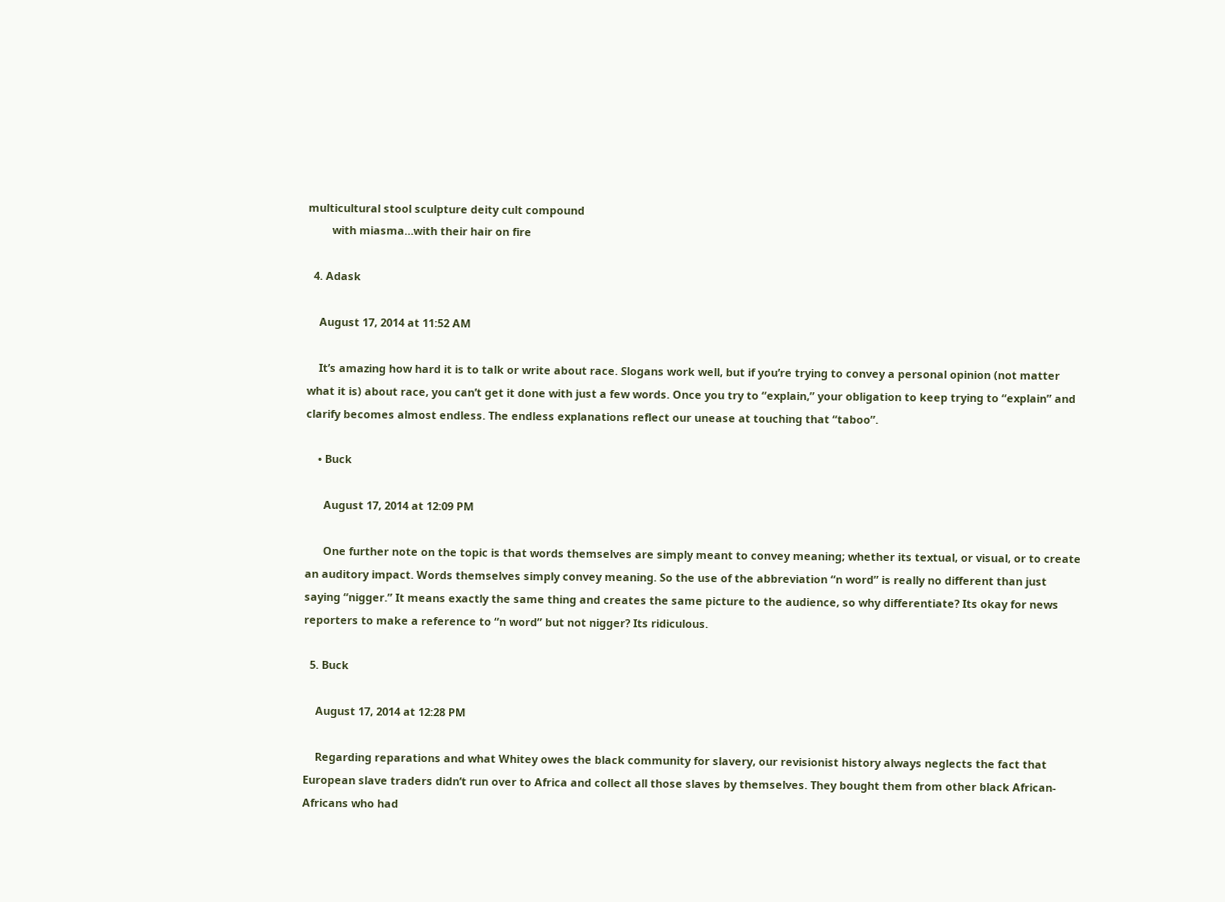multicultural stool sculpture deity cult compound
        with miasma…with their hair on fire

  4. Adask

    August 17, 2014 at 11:52 AM

    It’s amazing how hard it is to talk or write about race. Slogans work well, but if you’re trying to convey a personal opinion (not matter what it is) about race, you can’t get it done with just a few words. Once you try to “explain,” your obligation to keep trying to “explain” and clarify becomes almost endless. The endless explanations reflect our unease at touching that “taboo”.

    • Buck

      August 17, 2014 at 12:09 PM

      One further note on the topic is that words themselves are simply meant to convey meaning; whether its textual, or visual, or to create an auditory impact. Words themselves simply convey meaning. So the use of the abbreviation “n word” is really no different than just saying “nigger.” It means exactly the same thing and creates the same picture to the audience, so why differentiate? Its okay for news reporters to make a reference to “n word” but not nigger? Its ridiculous.

  5. Buck

    August 17, 2014 at 12:28 PM

    Regarding reparations and what Whitey owes the black community for slavery, our revisionist history always neglects the fact that European slave traders didn’t run over to Africa and collect all those slaves by themselves. They bought them from other black African-Africans who had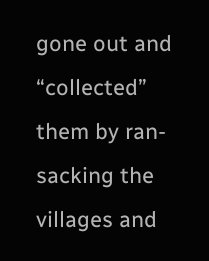gone out and “collected” them by ran-sacking the villages and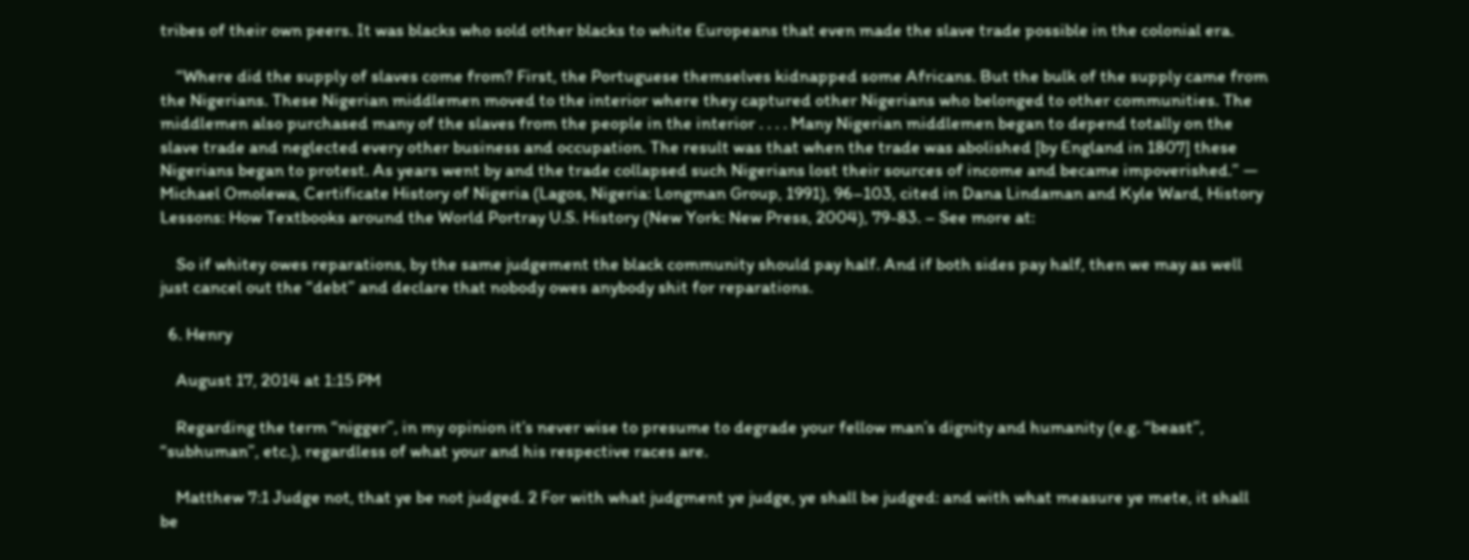tribes of their own peers. It was blacks who sold other blacks to white Europeans that even made the slave trade possible in the colonial era.

    “Where did the supply of slaves come from? First, the Portuguese themselves kidnapped some Africans. But the bulk of the supply came from the Nigerians. These Nigerian middlemen moved to the interior where they captured other Nigerians who belonged to other communities. The middlemen also purchased many of the slaves from the people in the interior . . . . Many Nigerian middlemen began to depend totally on the slave trade and neglected every other business and occupation. The result was that when the trade was abolished [by England in 1807] these Nigerians began to protest. As years went by and the trade collapsed such Nigerians lost their sources of income and became impoverished.” — Michael Omolewa, Certificate History of Nigeria (Lagos, Nigeria: Longman Group, 1991), 96–103, cited in Dana Lindaman and Kyle Ward, History Lessons: How Textbooks around the World Portray U.S. History (New York: New Press, 2004), 79-83. – See more at:

    So if whitey owes reparations, by the same judgement the black community should pay half. And if both sides pay half, then we may as well just cancel out the “debt” and declare that nobody owes anybody shit for reparations.

  6. Henry

    August 17, 2014 at 1:15 PM

    Regarding the term “nigger”, in my opinion it’s never wise to presume to degrade your fellow man’s dignity and humanity (e.g. “beast”, “subhuman”, etc.), regardless of what your and his respective races are.

    Matthew 7:1 Judge not, that ye be not judged. 2 For with what judgment ye judge, ye shall be judged: and with what measure ye mete, it shall be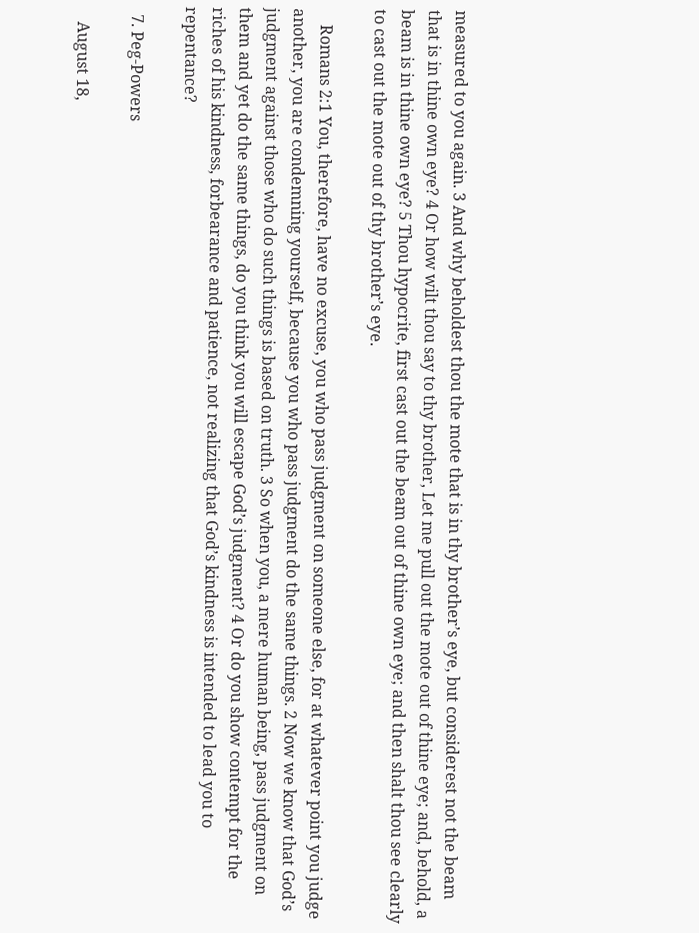measured to you again. 3 And why beholdest thou the mote that is in thy brother’s eye, but considerest not the beam that is in thine own eye? 4 Or how wilt thou say to thy brother, Let me pull out the mote out of thine eye; and, behold, a beam is in thine own eye? 5 Thou hypocrite, first cast out the beam out of thine own eye; and then shalt thou see clearly to cast out the mote out of thy brother’s eye.

    Romans 2:1 You, therefore, have no excuse, you who pass judgment on someone else, for at whatever point you judge another, you are condemning yourself, because you who pass judgment do the same things. 2 Now we know that God’s judgment against those who do such things is based on truth. 3 So when you, a mere human being, pass judgment on them and yet do the same things, do you think you will escape God’s judgment? 4 Or do you show contempt for the riches of his kindness, forbearance and patience, not realizing that God’s kindness is intended to lead you to repentance?

  7. Peg-Powers

    August 18,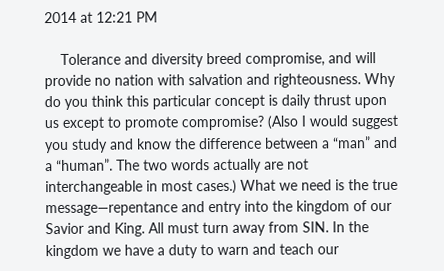2014 at 12:21 PM

    Tolerance and diversity breed compromise, and will provide no nation with salvation and righteousness. Why do you think this particular concept is daily thrust upon us except to promote compromise? (Also I would suggest you study and know the difference between a “man” and a “human”. The two words actually are not interchangeable in most cases.) What we need is the true message—repentance and entry into the kingdom of our Savior and King. All must turn away from SIN. In the kingdom we have a duty to warn and teach our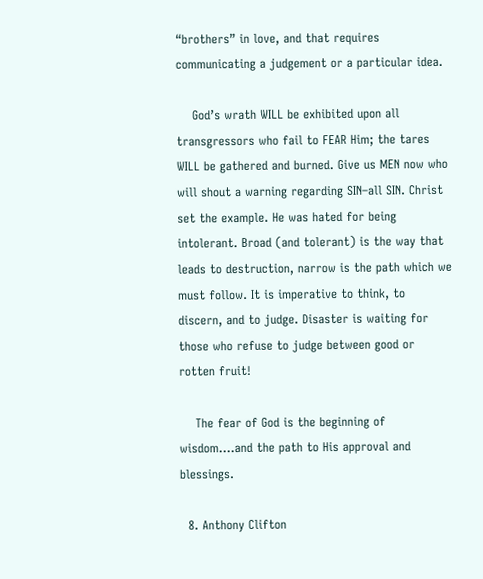“brothers” in love, and that requires communicating a judgement or a particular idea.

    God’s wrath WILL be exhibited upon all transgressors who fail to FEAR Him; the tares WILL be gathered and burned. Give us MEN now who will shout a warning regarding SIN–all SIN. Christ set the example. He was hated for being intolerant. Broad (and tolerant) is the way that leads to destruction, narrow is the path which we must follow. It is imperative to think, to discern, and to judge. Disaster is waiting for those who refuse to judge between good or rotten fruit!

    The fear of God is the beginning of wisdom….and the path to His approval and blessings.

  8. Anthony Clifton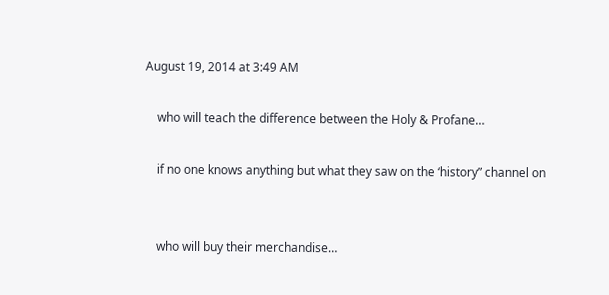August 19, 2014 at 3:49 AM

    who will teach the difference between the Holy & Profane…

    if no one knows anything but what they saw on the ‘history” channel on


    who will buy their merchandise…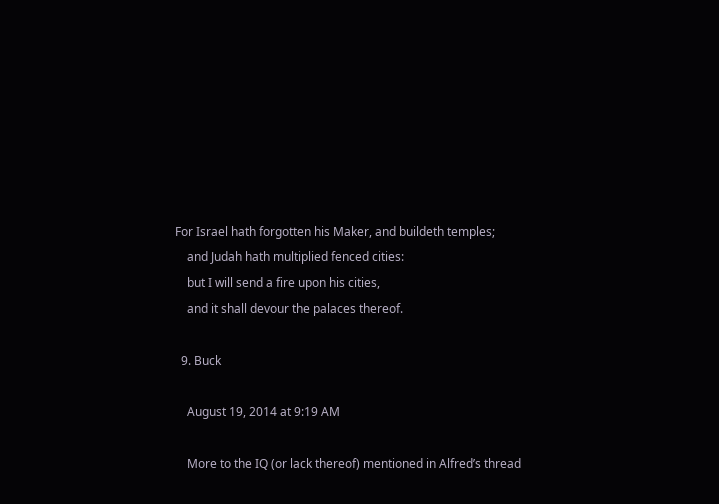For Israel hath forgotten his Maker, and buildeth temples;
    and Judah hath multiplied fenced cities:
    but I will send a fire upon his cities,
    and it shall devour the palaces thereof.

  9. Buck

    August 19, 2014 at 9:19 AM

    More to the IQ (or lack thereof) mentioned in Alfred’s thread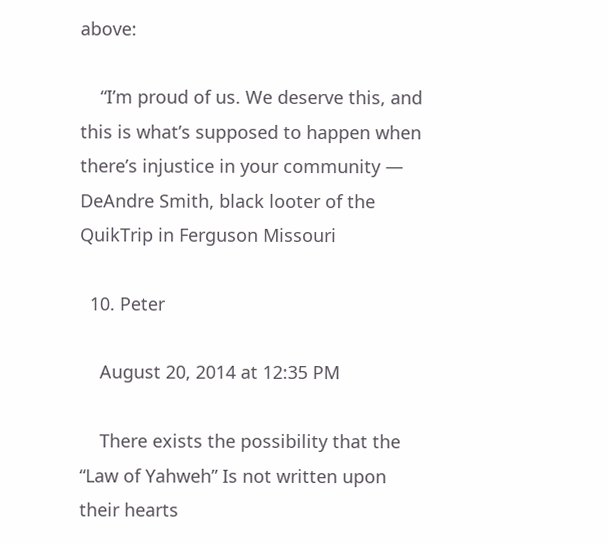above:

    “I’m proud of us. We deserve this, and this is what’s supposed to happen when there’s injustice in your community — DeAndre Smith, black looter of the QuikTrip in Ferguson Missouri

  10. Peter

    August 20, 2014 at 12:35 PM

    There exists the possibility that the “Law of Yahweh” Is not written upon their hearts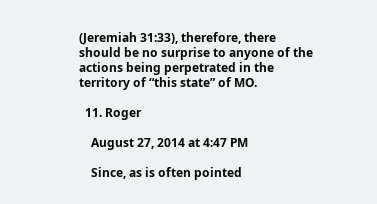(Jeremiah 31:33), therefore, there should be no surprise to anyone of the actions being perpetrated in the territory of “this state” of MO.

  11. Roger

    August 27, 2014 at 4:47 PM

    Since, as is often pointed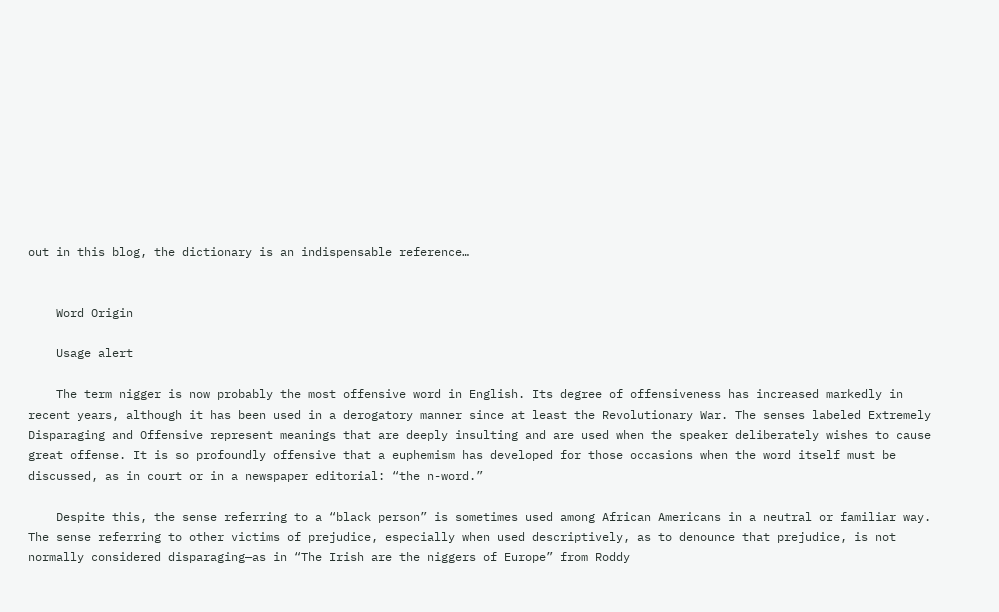out in this blog, the dictionary is an indispensable reference…


    Word Origin

    Usage alert

    The term nigger is now probably the most offensive word in English. Its degree of offensiveness has increased markedly in recent years, although it has been used in a derogatory manner since at least the Revolutionary War. The senses labeled Extremely Disparaging and Offensive represent meanings that are deeply insulting and are used when the speaker deliberately wishes to cause great offense. It is so profoundly offensive that a euphemism has developed for those occasions when the word itself must be discussed, as in court or in a newspaper editorial: “the n-word.”

    Despite this, the sense referring to a “black person” is sometimes used among African Americans in a neutral or familiar way. The sense referring to other victims of prejudice, especially when used descriptively, as to denounce that prejudice, is not normally considered disparaging—as in “The Irish are the niggers of Europe” from Roddy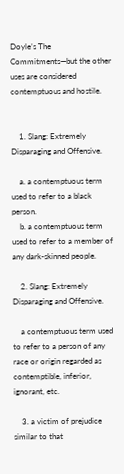Doyle’s The Commitments—but the other uses are considered contemptuous and hostile.


    1. Slang: Extremely Disparaging and Offensive.

    a. a contemptuous term used to refer to a black person.
    b. a contemptuous term used to refer to a member of any dark-skinned people.

    2. Slang: Extremely Disparaging and Offensive.

    a contemptuous term used to refer to a person of any race or origin regarded as contemptible, inferior, ignorant, etc.

    3. a victim of prejudice similar to that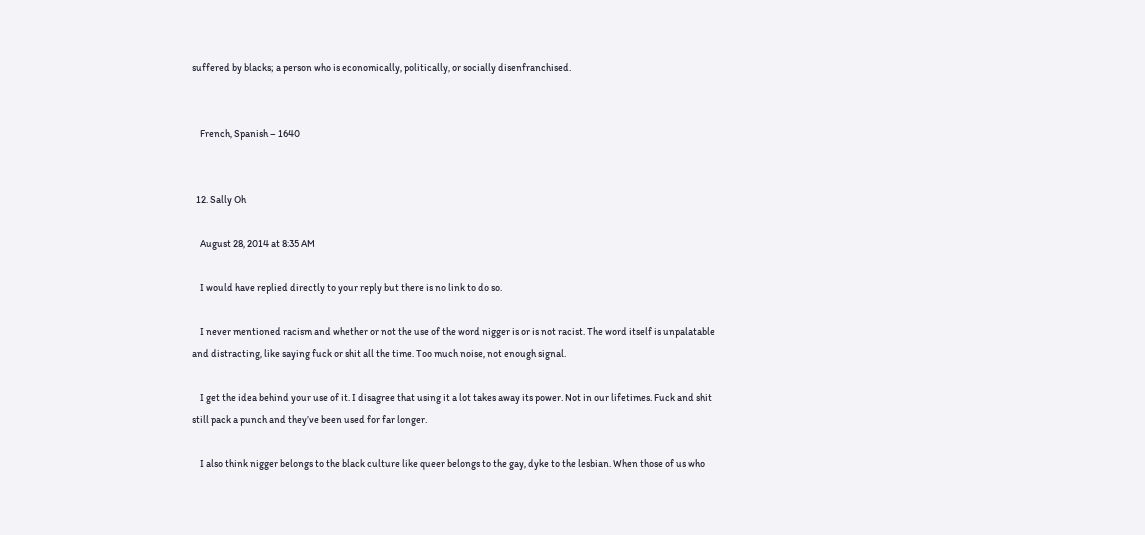suffered by blacks; a person who is economically, politically, or socially disenfranchised.


    French, Spanish – 1640


  12. Sally Oh

    August 28, 2014 at 8:35 AM

    I would have replied directly to your reply but there is no link to do so.

    I never mentioned racism and whether or not the use of the word nigger is or is not racist. The word itself is unpalatable and distracting, like saying fuck or shit all the time. Too much noise, not enough signal.

    I get the idea behind your use of it. I disagree that using it a lot takes away its power. Not in our lifetimes. Fuck and shit still pack a punch and they’ve been used for far longer.

    I also think nigger belongs to the black culture like queer belongs to the gay, dyke to the lesbian. When those of us who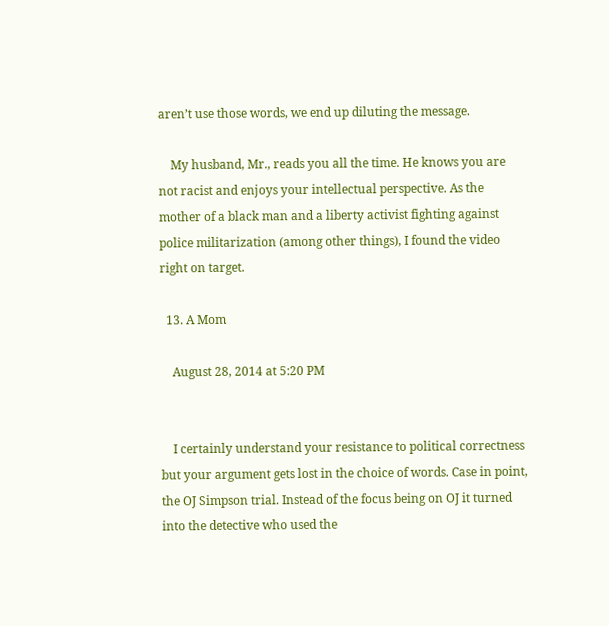aren’t use those words, we end up diluting the message.

    My husband, Mr., reads you all the time. He knows you are not racist and enjoys your intellectual perspective. As the mother of a black man and a liberty activist fighting against police militarization (among other things), I found the video right on target.

  13. A Mom

    August 28, 2014 at 5:20 PM


    I certainly understand your resistance to political correctness but your argument gets lost in the choice of words. Case in point, the OJ Simpson trial. Instead of the focus being on OJ it turned into the detective who used the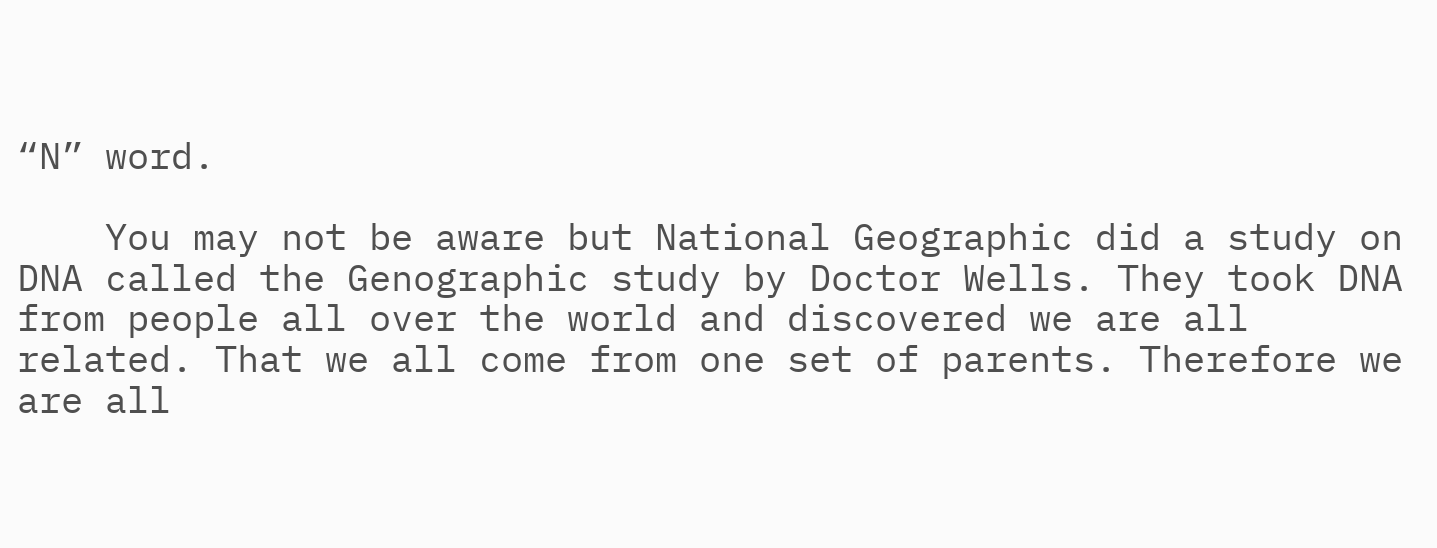“N” word.

    You may not be aware but National Geographic did a study on DNA called the Genographic study by Doctor Wells. They took DNA from people all over the world and discovered we are all related. That we all come from one set of parents. Therefore we are all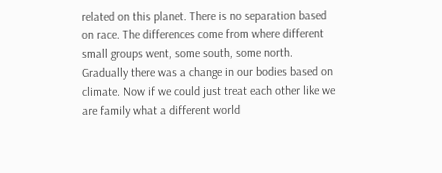related on this planet. There is no separation based on race. The differences come from where different small groups went, some south, some north. Gradually there was a change in our bodies based on climate. Now if we could just treat each other like we are family what a different world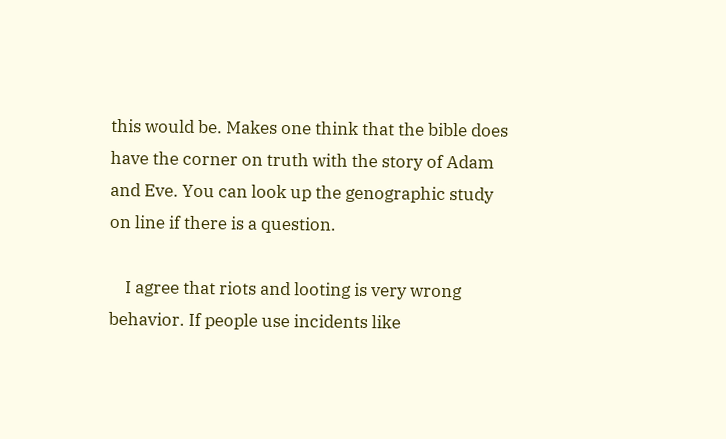this would be. Makes one think that the bible does have the corner on truth with the story of Adam and Eve. You can look up the genographic study on line if there is a question.

    I agree that riots and looting is very wrong behavior. If people use incidents like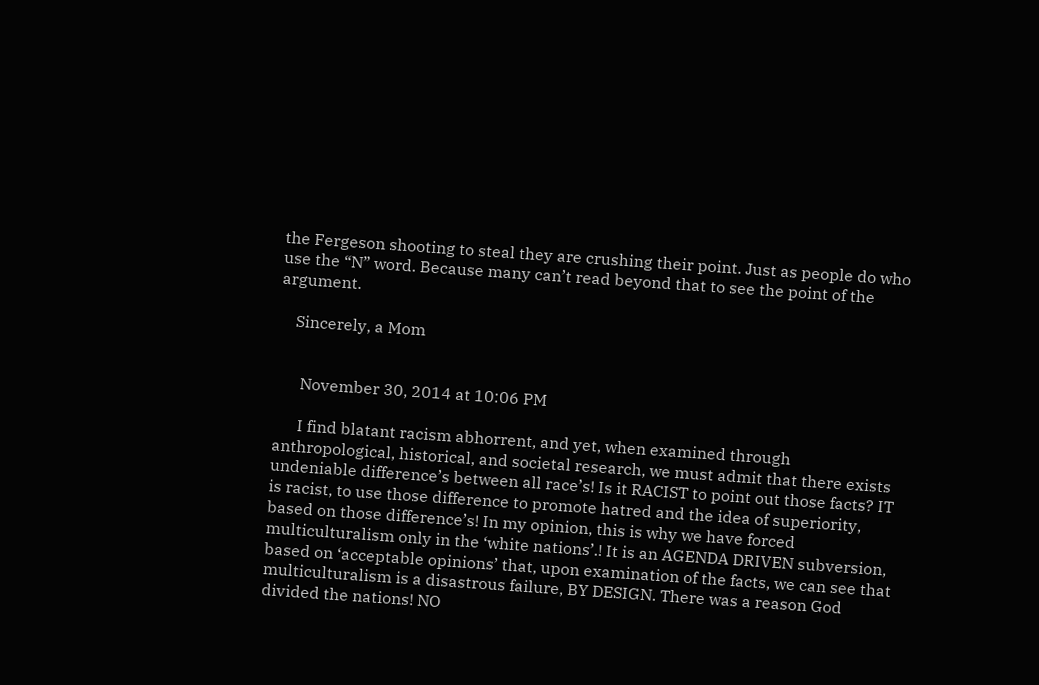the Fergeson shooting to steal they are crushing their point. Just as people do who use the “N” word. Because many can’t read beyond that to see the point of the argument.

    Sincerely, a Mom


      November 30, 2014 at 10:06 PM

      I find blatant racism abhorrent, and yet, when examined through anthropological, historical, and societal research, we must admit that there exists undeniable difference’s between all race’s! Is it RACIST to point out those facts? IT is racist, to use those difference to promote hatred and the idea of superiority, based on those difference’s! In my opinion, this is why we have forced multiculturalism only in the ‘white nations’.! It is an AGENDA DRIVEN subversion, based on ‘acceptable opinions’ that, upon examination of the facts, we can see that multiculturalism is a disastrous failure, BY DESIGN. There was a reason God divided the nations! NO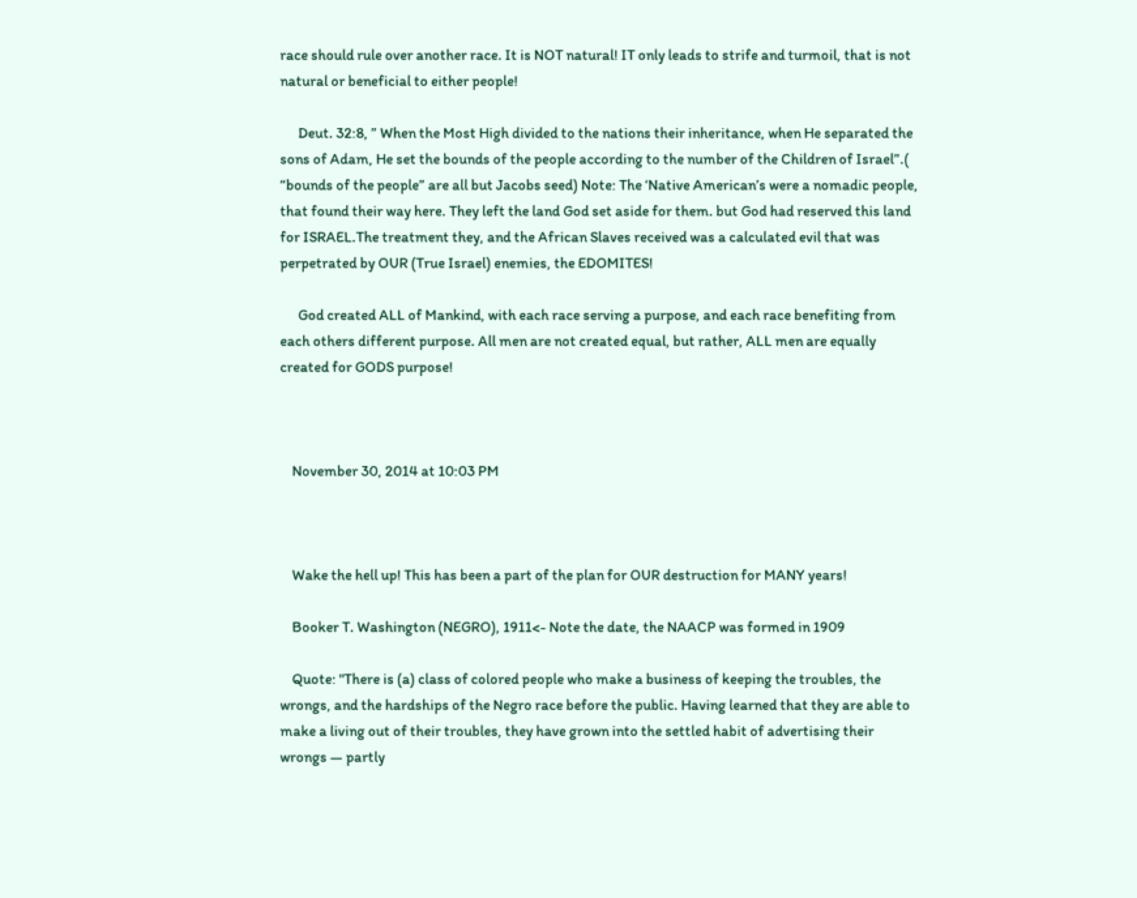race should rule over another race. It is NOT natural! IT only leads to strife and turmoil, that is not natural or beneficial to either people!

      Deut. 32:8, ” When the Most High divided to the nations their inheritance, when He separated the sons of Adam, He set the bounds of the people according to the number of the Children of Israel”.( “bounds of the people” are all but Jacobs seed) Note: The ‘Native American’s were a nomadic people, that found their way here. They left the land God set aside for them. but God had reserved this land for ISRAEL.The treatment they, and the African Slaves received was a calculated evil that was perpetrated by OUR (True Israel) enemies, the EDOMITES!

      God created ALL of Mankind, with each race serving a purpose, and each race benefiting from each others different purpose. All men are not created equal, but rather, ALL men are equally created for GODS purpose!



    November 30, 2014 at 10:03 PM



    Wake the hell up! This has been a part of the plan for OUR destruction for MANY years!

    Booker T. Washington (NEGRO), 1911<- Note the date, the NAACP was formed in 1909

    Quote: "There is (a) class of colored people who make a business of keeping the troubles, the wrongs, and the hardships of the Negro race before the public. Having learned that they are able to make a living out of their troubles, they have grown into the settled habit of advertising their wrongs — partly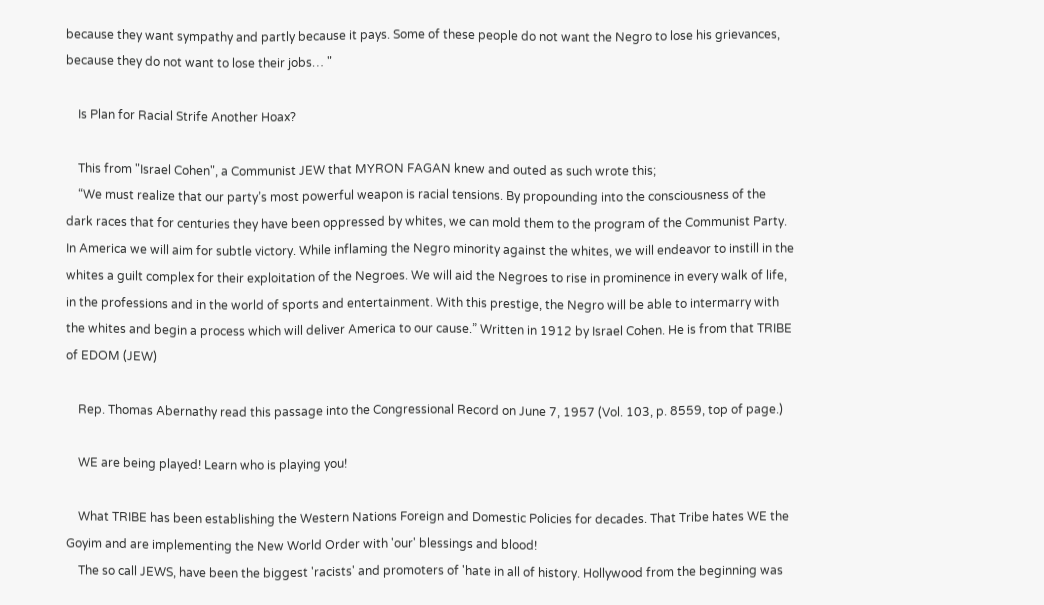because they want sympathy and partly because it pays. Some of these people do not want the Negro to lose his grievances, because they do not want to lose their jobs… "

    Is Plan for Racial Strife Another Hoax?

    This from "Israel Cohen", a Communist JEW that MYRON FAGAN knew and outed as such wrote this;
    “We must realize that our party’s most powerful weapon is racial tensions. By propounding into the consciousness of the dark races that for centuries they have been oppressed by whites, we can mold them to the program of the Communist Party. In America we will aim for subtle victory. While inflaming the Negro minority against the whites, we will endeavor to instill in the whites a guilt complex for their exploitation of the Negroes. We will aid the Negroes to rise in prominence in every walk of life, in the professions and in the world of sports and entertainment. With this prestige, the Negro will be able to intermarry with the whites and begin a process which will deliver America to our cause.” Written in 1912 by Israel Cohen. He is from that TRIBE of EDOM (JEW)

    Rep. Thomas Abernathy read this passage into the Congressional Record on June 7, 1957 (Vol. 103, p. 8559, top of page.)

    WE are being played! Learn who is playing you!

    What TRIBE has been establishing the Western Nations Foreign and Domestic Policies for decades. That Tribe hates WE the Goyim and are implementing the New World Order with 'our' blessings and blood!
    The so call JEWS, have been the biggest 'racists' and promoters of 'hate in all of history. Hollywood from the beginning was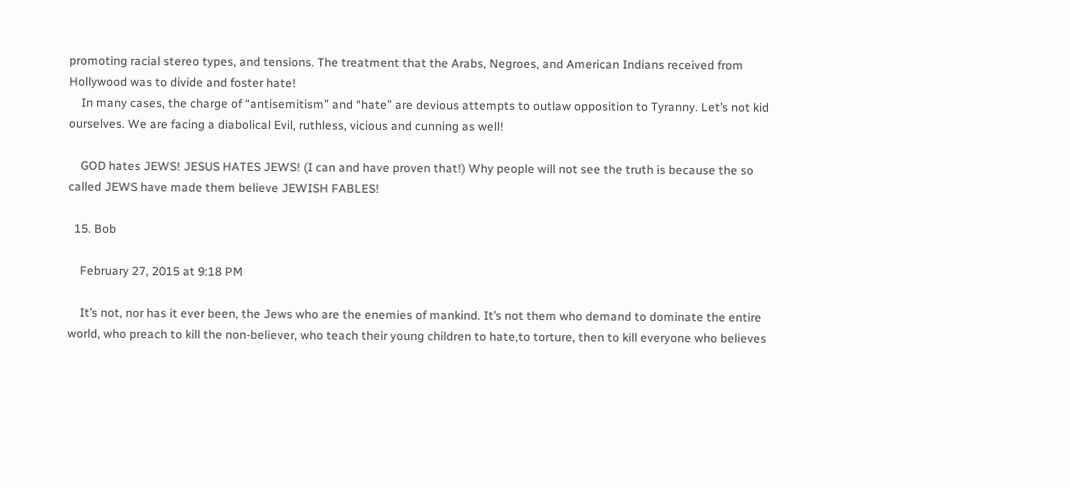promoting racial stereo types, and tensions. The treatment that the Arabs, Negroes, and American Indians received from Hollywood was to divide and foster hate!
    In many cases, the charge of “antisemitism” and “hate” are devious attempts to outlaw opposition to Tyranny. Let’s not kid ourselves. We are facing a diabolical Evil, ruthless, vicious and cunning as well!

    GOD hates JEWS! JESUS HATES JEWS! (I can and have proven that!) Why people will not see the truth is because the so called JEWS have made them believe JEWISH FABLES!

  15. Bob

    February 27, 2015 at 9:18 PM

    It’s not, nor has it ever been, the Jews who are the enemies of mankind. It’s not them who demand to dominate the entire world, who preach to kill the non-believer, who teach their young children to hate,to torture, then to kill everyone who believes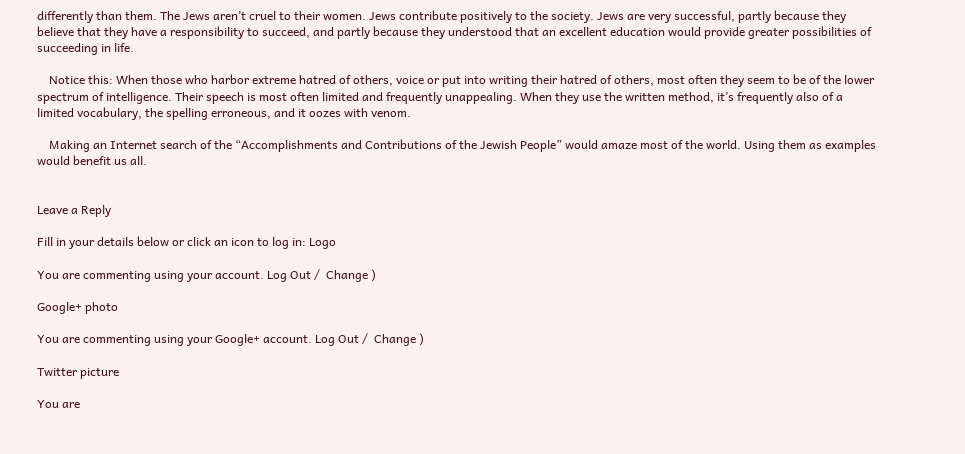differently than them. The Jews aren’t cruel to their women. Jews contribute positively to the society. Jews are very successful, partly because they believe that they have a responsibility to succeed, and partly because they understood that an excellent education would provide greater possibilities of succeeding in life.

    Notice this: When those who harbor extreme hatred of others, voice or put into writing their hatred of others, most often they seem to be of the lower spectrum of intelligence. Their speech is most often limited and frequently unappealing. When they use the written method, it’s frequently also of a limited vocabulary, the spelling erroneous, and it oozes with venom.

    Making an Internet search of the “Accomplishments and Contributions of the Jewish People” would amaze most of the world. Using them as examples would benefit us all.


Leave a Reply

Fill in your details below or click an icon to log in: Logo

You are commenting using your account. Log Out /  Change )

Google+ photo

You are commenting using your Google+ account. Log Out /  Change )

Twitter picture

You are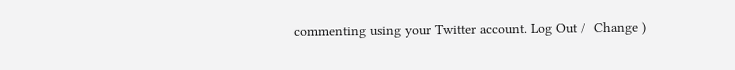commenting using your Twitter account. Log Out /  Change )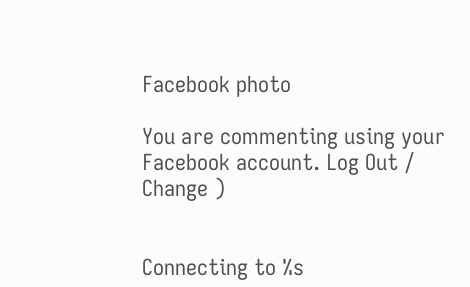Facebook photo

You are commenting using your Facebook account. Log Out /  Change )


Connecting to %s